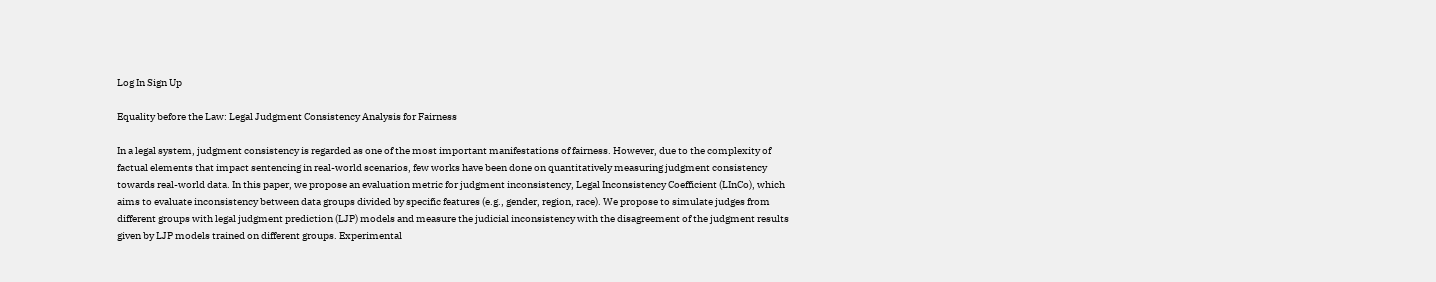Log In Sign Up

Equality before the Law: Legal Judgment Consistency Analysis for Fairness

In a legal system, judgment consistency is regarded as one of the most important manifestations of fairness. However, due to the complexity of factual elements that impact sentencing in real-world scenarios, few works have been done on quantitatively measuring judgment consistency towards real-world data. In this paper, we propose an evaluation metric for judgment inconsistency, Legal Inconsistency Coefficient (LInCo), which aims to evaluate inconsistency between data groups divided by specific features (e.g., gender, region, race). We propose to simulate judges from different groups with legal judgment prediction (LJP) models and measure the judicial inconsistency with the disagreement of the judgment results given by LJP models trained on different groups. Experimental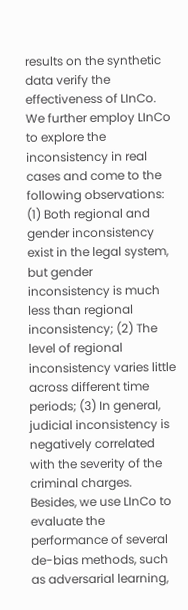results on the synthetic data verify the effectiveness of LInCo. We further employ LInCo to explore the inconsistency in real cases and come to the following observations: (1) Both regional and gender inconsistency exist in the legal system, but gender inconsistency is much less than regional inconsistency; (2) The level of regional inconsistency varies little across different time periods; (3) In general, judicial inconsistency is negatively correlated with the severity of the criminal charges. Besides, we use LInCo to evaluate the performance of several de-bias methods, such as adversarial learning,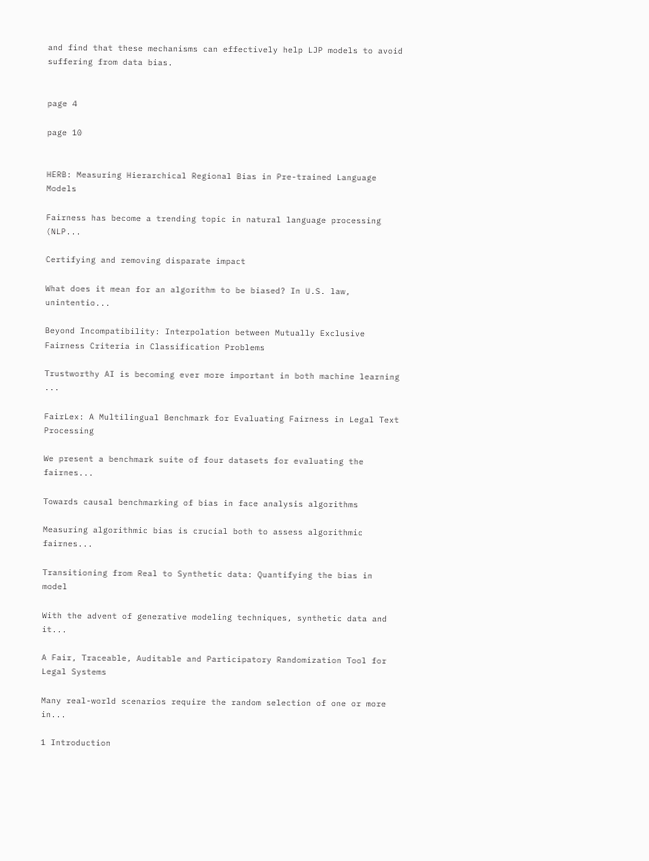and find that these mechanisms can effectively help LJP models to avoid suffering from data bias.


page 4

page 10


HERB: Measuring Hierarchical Regional Bias in Pre-trained Language Models

Fairness has become a trending topic in natural language processing (NLP...

Certifying and removing disparate impact

What does it mean for an algorithm to be biased? In U.S. law, unintentio...

Beyond Incompatibility: Interpolation between Mutually Exclusive Fairness Criteria in Classification Problems

Trustworthy AI is becoming ever more important in both machine learning ...

FairLex: A Multilingual Benchmark for Evaluating Fairness in Legal Text Processing

We present a benchmark suite of four datasets for evaluating the fairnes...

Towards causal benchmarking of bias in face analysis algorithms

Measuring algorithmic bias is crucial both to assess algorithmic fairnes...

Transitioning from Real to Synthetic data: Quantifying the bias in model

With the advent of generative modeling techniques, synthetic data and it...

A Fair, Traceable, Auditable and Participatory Randomization Tool for Legal Systems

Many real-world scenarios require the random selection of one or more in...

1 Introduction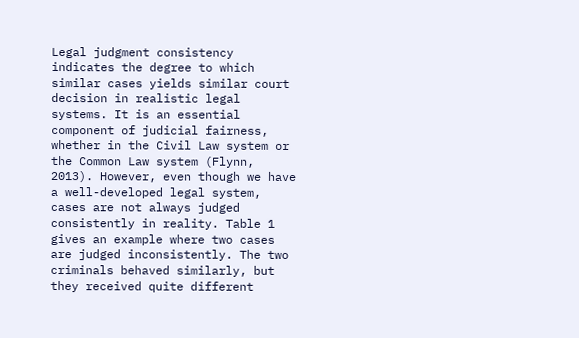Legal judgment consistency indicates the degree to which similar cases yields similar court decision in realistic legal systems. It is an essential component of judicial fairness, whether in the Civil Law system or the Common Law system (Flynn, 2013). However, even though we have a well-developed legal system, cases are not always judged consistently in reality. Table 1 gives an example where two cases are judged inconsistently. The two criminals behaved similarly, but they received quite different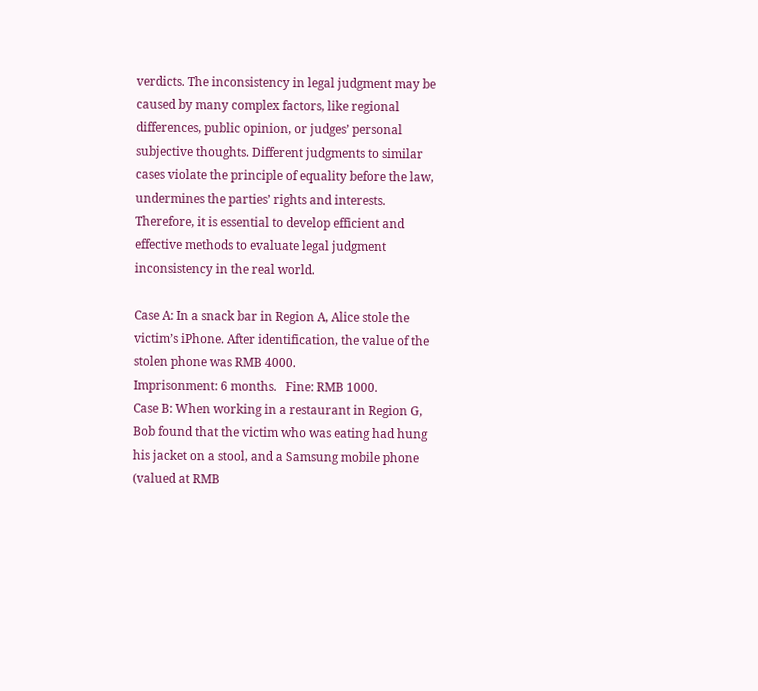verdicts. The inconsistency in legal judgment may be caused by many complex factors, like regional differences, public opinion, or judges’ personal subjective thoughts. Different judgments to similar cases violate the principle of equality before the law, undermines the parties’ rights and interests. Therefore, it is essential to develop efficient and effective methods to evaluate legal judgment inconsistency in the real world.

Case A: In a snack bar in Region A, Alice stole the victim’s iPhone. After identification, the value of the stolen phone was RMB 4000.
Imprisonment: 6 months.   Fine: RMB 1000.
Case B: When working in a restaurant in Region G, Bob found that the victim who was eating had hung his jacket on a stool, and a Samsung mobile phone (valued at RMB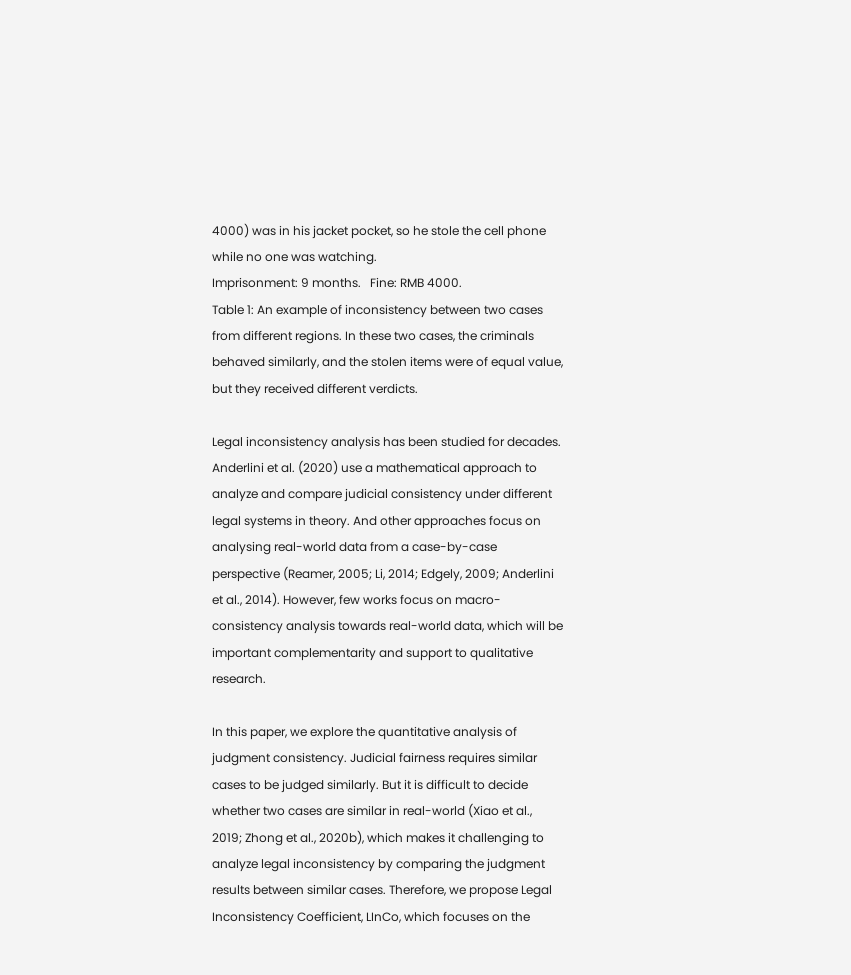4000) was in his jacket pocket, so he stole the cell phone while no one was watching.
Imprisonment: 9 months.   Fine: RMB 4000.
Table 1: An example of inconsistency between two cases from different regions. In these two cases, the criminals behaved similarly, and the stolen items were of equal value, but they received different verdicts.

Legal inconsistency analysis has been studied for decades. Anderlini et al. (2020) use a mathematical approach to analyze and compare judicial consistency under different legal systems in theory. And other approaches focus on analysing real-world data from a case-by-case perspective (Reamer, 2005; Li, 2014; Edgely, 2009; Anderlini et al., 2014). However, few works focus on macro-consistency analysis towards real-world data, which will be important complementarity and support to qualitative research.

In this paper, we explore the quantitative analysis of judgment consistency. Judicial fairness requires similar cases to be judged similarly. But it is difficult to decide whether two cases are similar in real-world (Xiao et al., 2019; Zhong et al., 2020b), which makes it challenging to analyze legal inconsistency by comparing the judgment results between similar cases. Therefore, we propose Legal Inconsistency Coefficient, LInCo, which focuses on the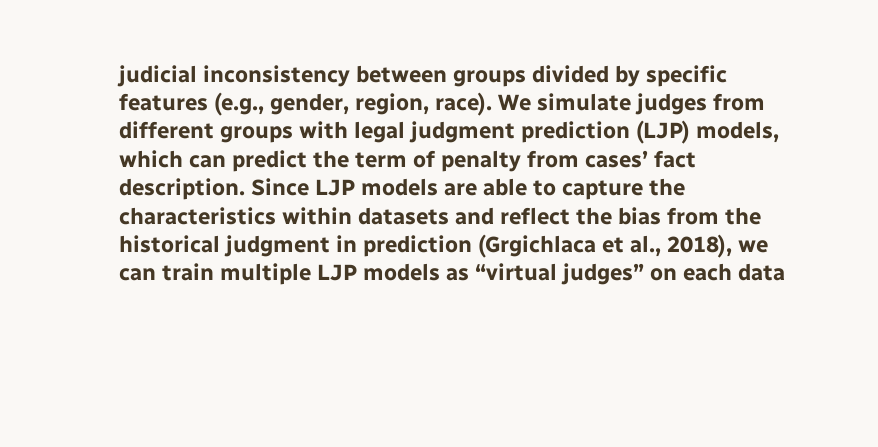judicial inconsistency between groups divided by specific features (e.g., gender, region, race). We simulate judges from different groups with legal judgment prediction (LJP) models, which can predict the term of penalty from cases’ fact description. Since LJP models are able to capture the characteristics within datasets and reflect the bias from the historical judgment in prediction (Grgichlaca et al., 2018), we can train multiple LJP models as “virtual judges” on each data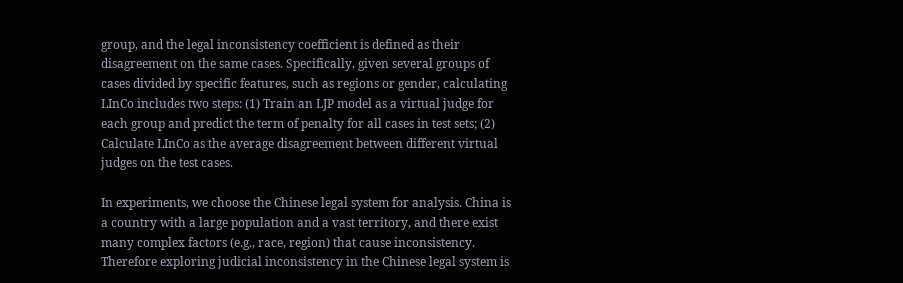group, and the legal inconsistency coefficient is defined as their disagreement on the same cases. Specifically, given several groups of cases divided by specific features, such as regions or gender, calculating LInCo includes two steps: (1) Train an LJP model as a virtual judge for each group and predict the term of penalty for all cases in test sets; (2) Calculate LInCo as the average disagreement between different virtual judges on the test cases.

In experiments, we choose the Chinese legal system for analysis. China is a country with a large population and a vast territory, and there exist many complex factors (e.g., race, region) that cause inconsistency. Therefore exploring judicial inconsistency in the Chinese legal system is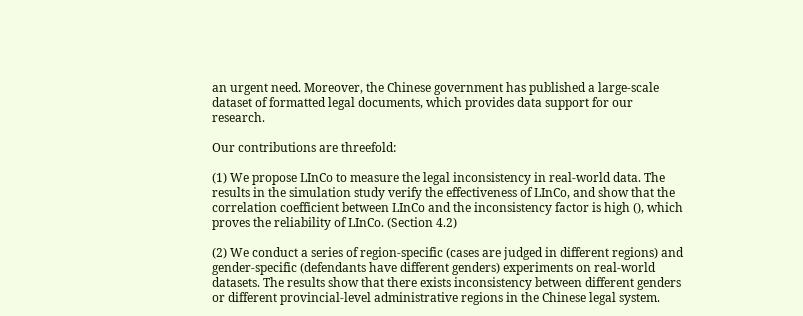an urgent need. Moreover, the Chinese government has published a large-scale dataset of formatted legal documents, which provides data support for our research.

Our contributions are threefold:

(1) We propose LInCo to measure the legal inconsistency in real-world data. The results in the simulation study verify the effectiveness of LInCo, and show that the correlation coefficient between LInCo and the inconsistency factor is high (), which proves the reliability of LInCo. (Section 4.2)

(2) We conduct a series of region-specific (cases are judged in different regions) and gender-specific (defendants have different genders) experiments on real-world datasets. The results show that there exists inconsistency between different genders or different provincial-level administrative regions in the Chinese legal system.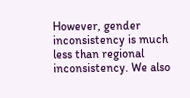However, gender inconsistency is much less than regional inconsistency. We also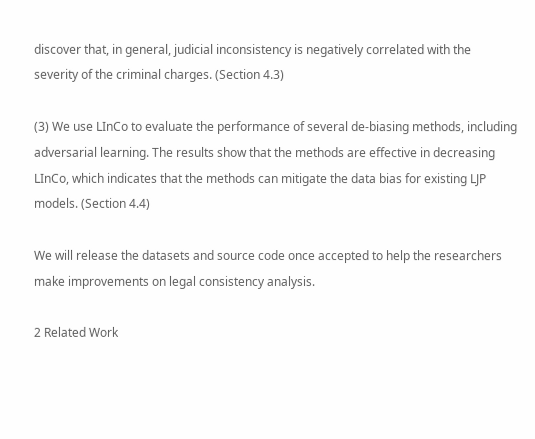discover that, in general, judicial inconsistency is negatively correlated with the severity of the criminal charges. (Section 4.3)

(3) We use LInCo to evaluate the performance of several de-biasing methods, including adversarial learning. The results show that the methods are effective in decreasing LInCo, which indicates that the methods can mitigate the data bias for existing LJP models. (Section 4.4)

We will release the datasets and source code once accepted to help the researchers make improvements on legal consistency analysis.

2 Related Work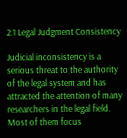2.1 Legal Judgment Consistency

Judicial inconsistency is a serious threat to the authority of the legal system and has attracted the attention of many researchers in the legal field. Most of them focus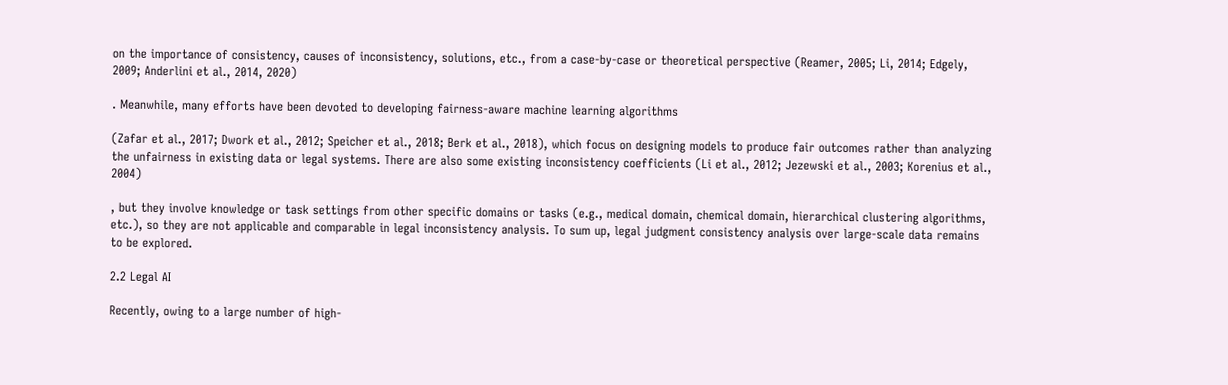on the importance of consistency, causes of inconsistency, solutions, etc., from a case-by-case or theoretical perspective (Reamer, 2005; Li, 2014; Edgely, 2009; Anderlini et al., 2014, 2020)

. Meanwhile, many efforts have been devoted to developing fairness-aware machine learning algorithms

(Zafar et al., 2017; Dwork et al., 2012; Speicher et al., 2018; Berk et al., 2018), which focus on designing models to produce fair outcomes rather than analyzing the unfairness in existing data or legal systems. There are also some existing inconsistency coefficients (Li et al., 2012; Jezewski et al., 2003; Korenius et al., 2004)

, but they involve knowledge or task settings from other specific domains or tasks (e.g., medical domain, chemical domain, hierarchical clustering algorithms, etc.), so they are not applicable and comparable in legal inconsistency analysis. To sum up, legal judgment consistency analysis over large-scale data remains to be explored.

2.2 Legal AI

Recently, owing to a large number of high-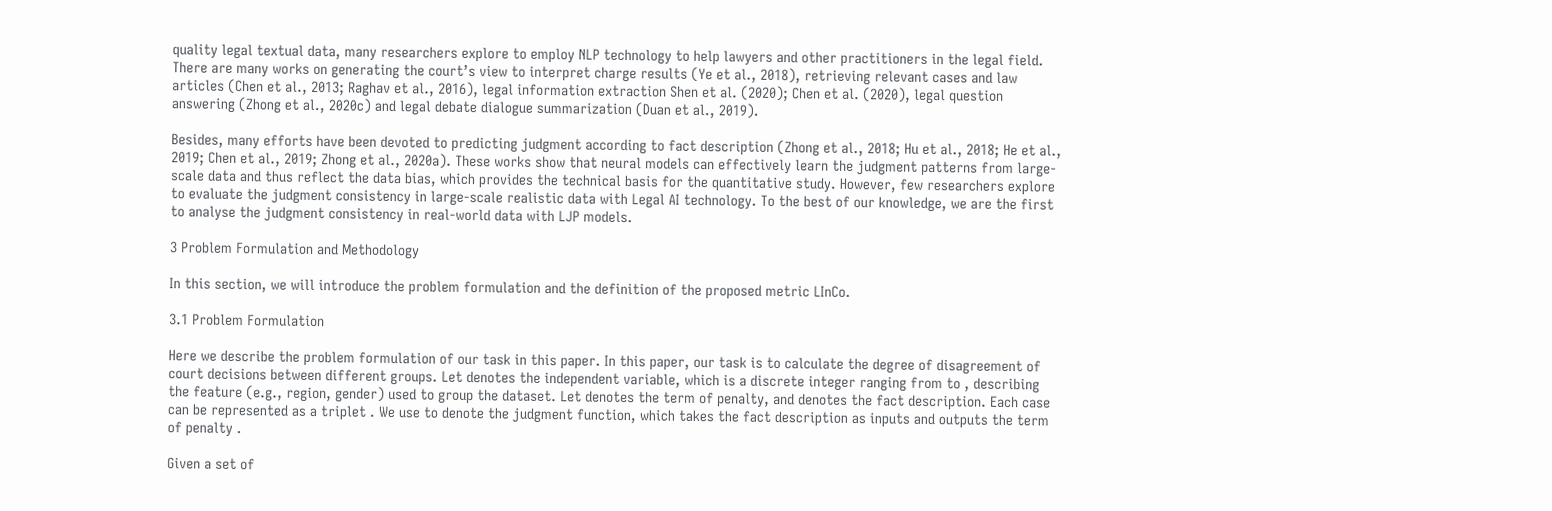quality legal textual data, many researchers explore to employ NLP technology to help lawyers and other practitioners in the legal field. There are many works on generating the court’s view to interpret charge results (Ye et al., 2018), retrieving relevant cases and law articles (Chen et al., 2013; Raghav et al., 2016), legal information extraction Shen et al. (2020); Chen et al. (2020), legal question answering (Zhong et al., 2020c) and legal debate dialogue summarization (Duan et al., 2019).

Besides, many efforts have been devoted to predicting judgment according to fact description (Zhong et al., 2018; Hu et al., 2018; He et al., 2019; Chen et al., 2019; Zhong et al., 2020a). These works show that neural models can effectively learn the judgment patterns from large-scale data and thus reflect the data bias, which provides the technical basis for the quantitative study. However, few researchers explore to evaluate the judgment consistency in large-scale realistic data with Legal AI technology. To the best of our knowledge, we are the first to analyse the judgment consistency in real-world data with LJP models.

3 Problem Formulation and Methodology

In this section, we will introduce the problem formulation and the definition of the proposed metric LInCo.

3.1 Problem Formulation

Here we describe the problem formulation of our task in this paper. In this paper, our task is to calculate the degree of disagreement of court decisions between different groups. Let denotes the independent variable, which is a discrete integer ranging from to , describing the feature (e.g., region, gender) used to group the dataset. Let denotes the term of penalty, and denotes the fact description. Each case can be represented as a triplet . We use to denote the judgment function, which takes the fact description as inputs and outputs the term of penalty .

Given a set of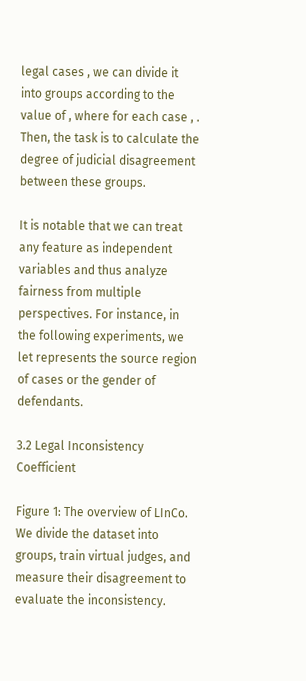legal cases , we can divide it into groups according to the value of , where for each case , . Then, the task is to calculate the degree of judicial disagreement between these groups.

It is notable that we can treat any feature as independent variables and thus analyze fairness from multiple perspectives. For instance, in the following experiments, we let represents the source region of cases or the gender of defendants.

3.2 Legal Inconsistency Coefficient

Figure 1: The overview of LInCo. We divide the dataset into groups, train virtual judges, and measure their disagreement to evaluate the inconsistency.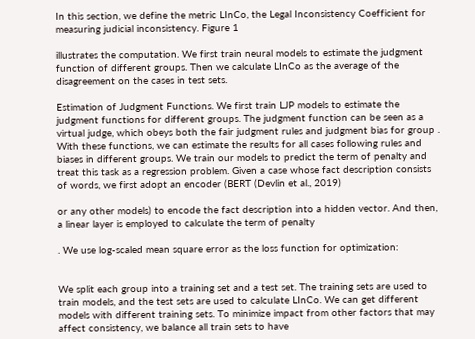In this section, we define the metric LInCo, the Legal Inconsistency Coefficient for measuring judicial inconsistency. Figure 1

illustrates the computation. We first train neural models to estimate the judgment function of different groups. Then we calculate LInCo as the average of the disagreement on the cases in test sets.

Estimation of Judgment Functions. We first train LJP models to estimate the judgment functions for different groups. The judgment function can be seen as a virtual judge, which obeys both the fair judgment rules and judgment bias for group . With these functions, we can estimate the results for all cases following rules and biases in different groups. We train our models to predict the term of penalty and treat this task as a regression problem. Given a case whose fact description consists of words, we first adopt an encoder (BERT (Devlin et al., 2019)

or any other models) to encode the fact description into a hidden vector. And then, a linear layer is employed to calculate the term of penalty

. We use log-scaled mean square error as the loss function for optimization:


We split each group into a training set and a test set. The training sets are used to train models, and the test sets are used to calculate LInCo. We can get different models with different training sets. To minimize impact from other factors that may affect consistency, we balance all train sets to have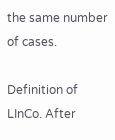the same number of cases.

Definition of LInCo. After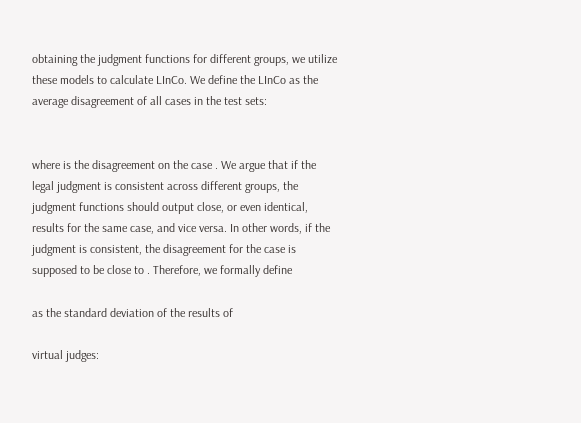obtaining the judgment functions for different groups, we utilize these models to calculate LInCo. We define the LInCo as the average disagreement of all cases in the test sets:


where is the disagreement on the case . We argue that if the legal judgment is consistent across different groups, the judgment functions should output close, or even identical, results for the same case, and vice versa. In other words, if the judgment is consistent, the disagreement for the case is supposed to be close to . Therefore, we formally define

as the standard deviation of the results of

virtual judges: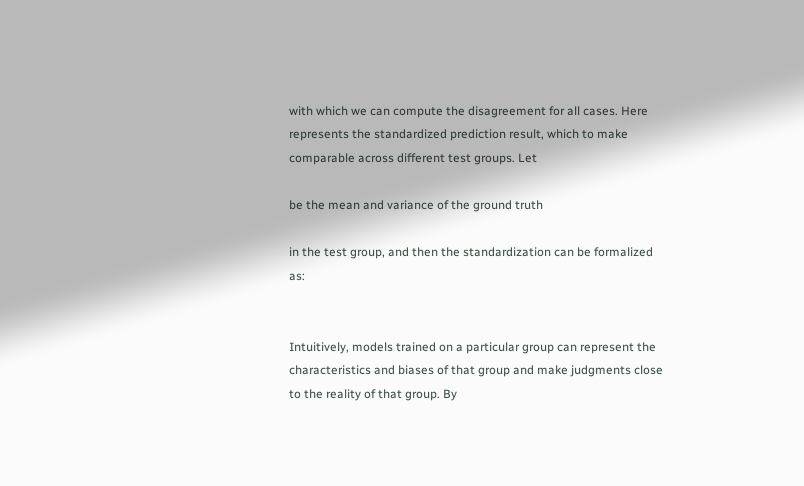with which we can compute the disagreement for all cases. Here represents the standardized prediction result, which to make comparable across different test groups. Let

be the mean and variance of the ground truth

in the test group, and then the standardization can be formalized as:


Intuitively, models trained on a particular group can represent the characteristics and biases of that group and make judgments close to the reality of that group. By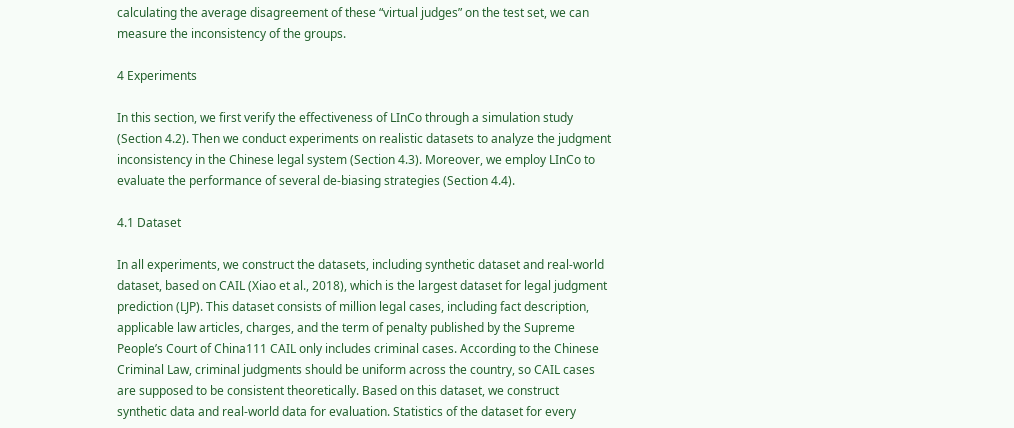calculating the average disagreement of these “virtual judges” on the test set, we can measure the inconsistency of the groups.

4 Experiments

In this section, we first verify the effectiveness of LInCo through a simulation study (Section 4.2). Then we conduct experiments on realistic datasets to analyze the judgment inconsistency in the Chinese legal system (Section 4.3). Moreover, we employ LInCo to evaluate the performance of several de-biasing strategies (Section 4.4).

4.1 Dataset

In all experiments, we construct the datasets, including synthetic dataset and real-world dataset, based on CAIL (Xiao et al., 2018), which is the largest dataset for legal judgment prediction (LJP). This dataset consists of million legal cases, including fact description, applicable law articles, charges, and the term of penalty published by the Supreme People’s Court of China111 CAIL only includes criminal cases. According to the Chinese Criminal Law, criminal judgments should be uniform across the country, so CAIL cases are supposed to be consistent theoretically. Based on this dataset, we construct synthetic data and real-world data for evaluation. Statistics of the dataset for every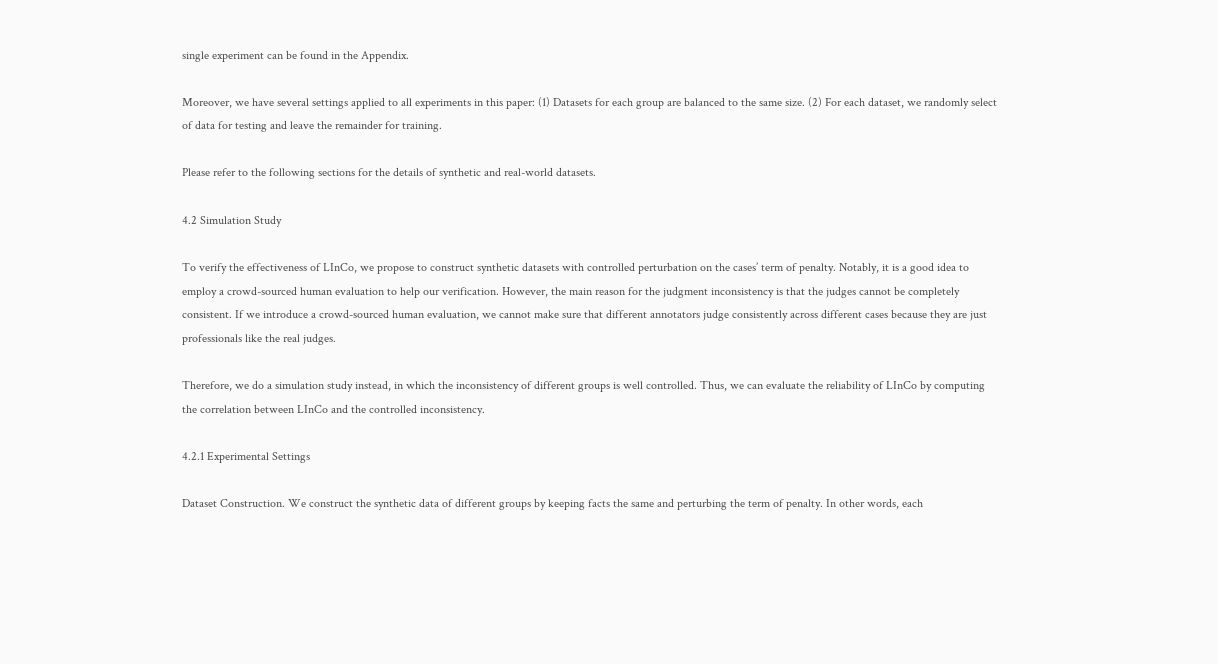single experiment can be found in the Appendix.

Moreover, we have several settings applied to all experiments in this paper: (1) Datasets for each group are balanced to the same size. (2) For each dataset, we randomly select of data for testing and leave the remainder for training.

Please refer to the following sections for the details of synthetic and real-world datasets.

4.2 Simulation Study

To verify the effectiveness of LInCo, we propose to construct synthetic datasets with controlled perturbation on the cases’ term of penalty. Notably, it is a good idea to employ a crowd-sourced human evaluation to help our verification. However, the main reason for the judgment inconsistency is that the judges cannot be completely consistent. If we introduce a crowd-sourced human evaluation, we cannot make sure that different annotators judge consistently across different cases because they are just professionals like the real judges.

Therefore, we do a simulation study instead, in which the inconsistency of different groups is well controlled. Thus, we can evaluate the reliability of LInCo by computing the correlation between LInCo and the controlled inconsistency.

4.2.1 Experimental Settings

Dataset Construction. We construct the synthetic data of different groups by keeping facts the same and perturbing the term of penalty. In other words, each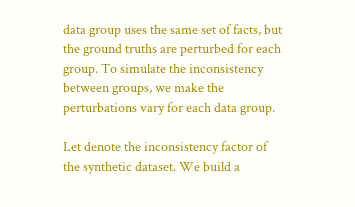data group uses the same set of facts, but the ground truths are perturbed for each group. To simulate the inconsistency between groups, we make the perturbations vary for each data group.

Let denote the inconsistency factor of the synthetic dataset. We build a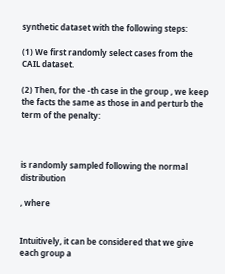synthetic dataset with the following steps:

(1) We first randomly select cases from the CAIL dataset.

(2) Then, for the -th case in the group , we keep the facts the same as those in and perturb the term of the penalty:



is randomly sampled following the normal distribution

, where


Intuitively, it can be considered that we give each group a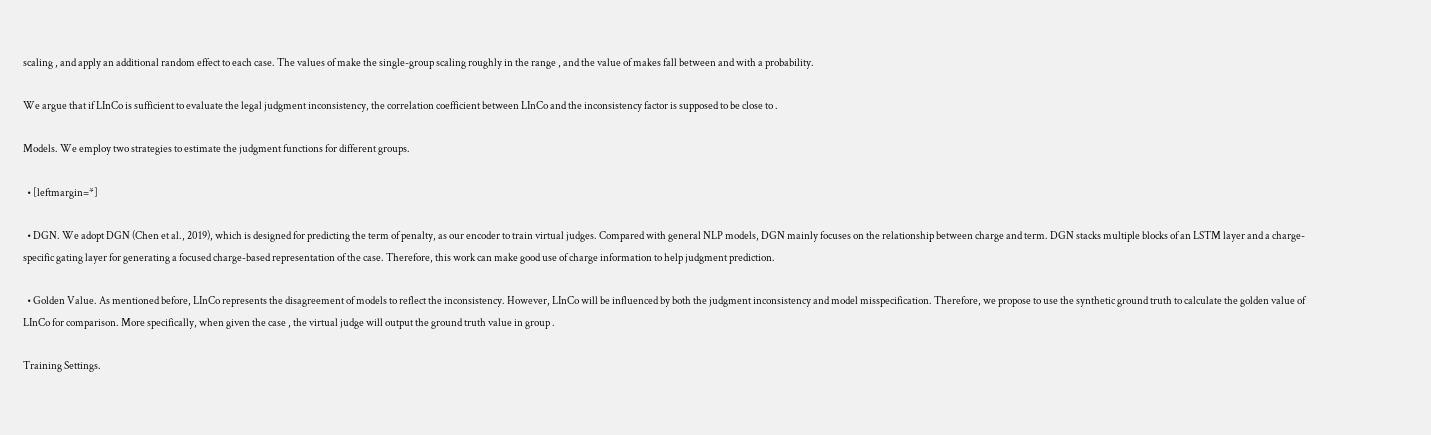scaling , and apply an additional random effect to each case. The values of make the single-group scaling roughly in the range , and the value of makes fall between and with a probability.

We argue that if LInCo is sufficient to evaluate the legal judgment inconsistency, the correlation coefficient between LInCo and the inconsistency factor is supposed to be close to .

Models. We employ two strategies to estimate the judgment functions for different groups.

  • [leftmargin=*]

  • DGN. We adopt DGN (Chen et al., 2019), which is designed for predicting the term of penalty, as our encoder to train virtual judges. Compared with general NLP models, DGN mainly focuses on the relationship between charge and term. DGN stacks multiple blocks of an LSTM layer and a charge-specific gating layer for generating a focused charge-based representation of the case. Therefore, this work can make good use of charge information to help judgment prediction.

  • Golden Value. As mentioned before, LInCo represents the disagreement of models to reflect the inconsistency. However, LInCo will be influenced by both the judgment inconsistency and model misspecification. Therefore, we propose to use the synthetic ground truth to calculate the golden value of LInCo for comparison. More specifically, when given the case , the virtual judge will output the ground truth value in group .

Training Settings.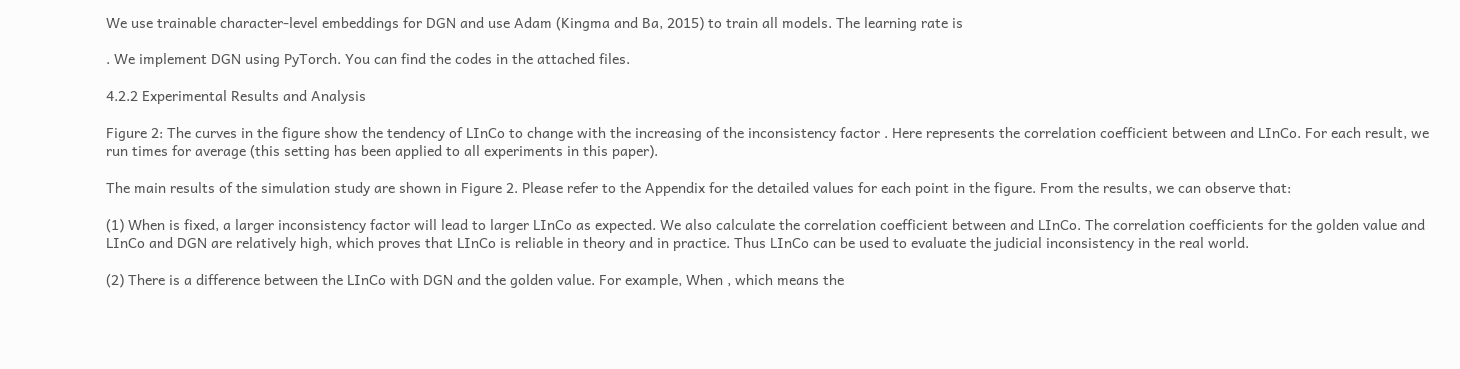We use trainable character-level embeddings for DGN and use Adam (Kingma and Ba, 2015) to train all models. The learning rate is

. We implement DGN using PyTorch. You can find the codes in the attached files.

4.2.2 Experimental Results and Analysis

Figure 2: The curves in the figure show the tendency of LInCo to change with the increasing of the inconsistency factor . Here represents the correlation coefficient between and LInCo. For each result, we run times for average (this setting has been applied to all experiments in this paper).

The main results of the simulation study are shown in Figure 2. Please refer to the Appendix for the detailed values for each point in the figure. From the results, we can observe that:

(1) When is fixed, a larger inconsistency factor will lead to larger LInCo as expected. We also calculate the correlation coefficient between and LInCo. The correlation coefficients for the golden value and LInCo and DGN are relatively high, which proves that LInCo is reliable in theory and in practice. Thus LInCo can be used to evaluate the judicial inconsistency in the real world.

(2) There is a difference between the LInCo with DGN and the golden value. For example, When , which means the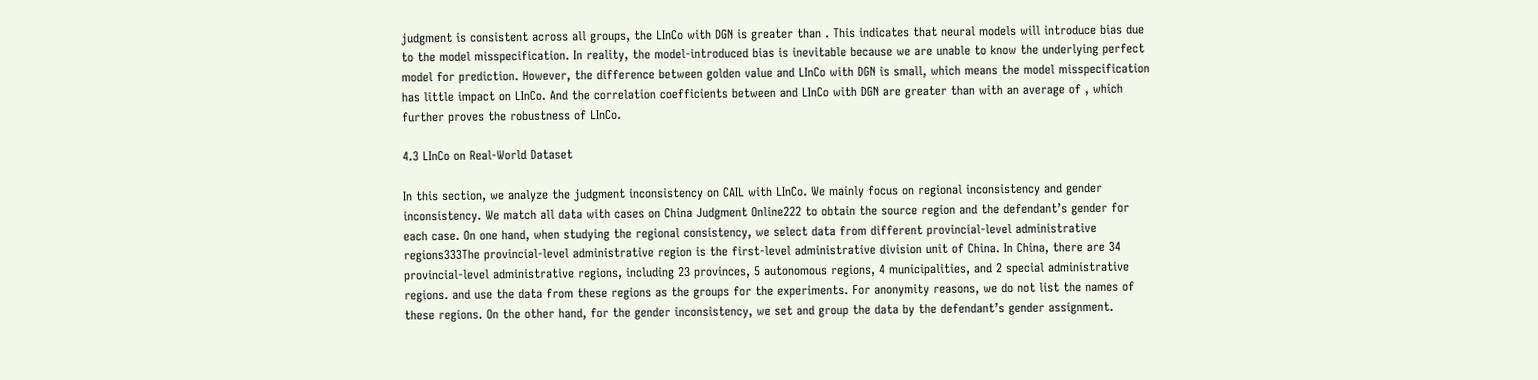judgment is consistent across all groups, the LInCo with DGN is greater than . This indicates that neural models will introduce bias due to the model misspecification. In reality, the model-introduced bias is inevitable because we are unable to know the underlying perfect model for prediction. However, the difference between golden value and LInCo with DGN is small, which means the model misspecification has little impact on LInCo. And the correlation coefficients between and LInCo with DGN are greater than with an average of , which further proves the robustness of LInCo.

4.3 LInCo on Real-World Dataset

In this section, we analyze the judgment inconsistency on CAIL with LInCo. We mainly focus on regional inconsistency and gender inconsistency. We match all data with cases on China Judgment Online222 to obtain the source region and the defendant’s gender for each case. On one hand, when studying the regional consistency, we select data from different provincial-level administrative regions333The provincial-level administrative region is the first-level administrative division unit of China. In China, there are 34 provincial-level administrative regions, including 23 provinces, 5 autonomous regions, 4 municipalities, and 2 special administrative regions. and use the data from these regions as the groups for the experiments. For anonymity reasons, we do not list the names of these regions. On the other hand, for the gender inconsistency, we set and group the data by the defendant’s gender assignment.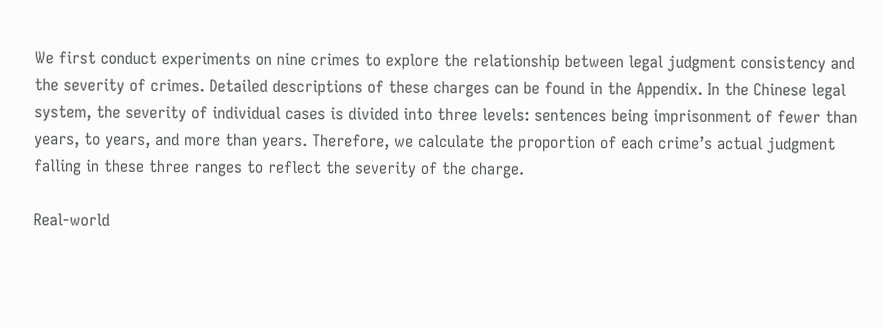We first conduct experiments on nine crimes to explore the relationship between legal judgment consistency and the severity of crimes. Detailed descriptions of these charges can be found in the Appendix. In the Chinese legal system, the severity of individual cases is divided into three levels: sentences being imprisonment of fewer than years, to years, and more than years. Therefore, we calculate the proportion of each crime’s actual judgment falling in these three ranges to reflect the severity of the charge.

Real-world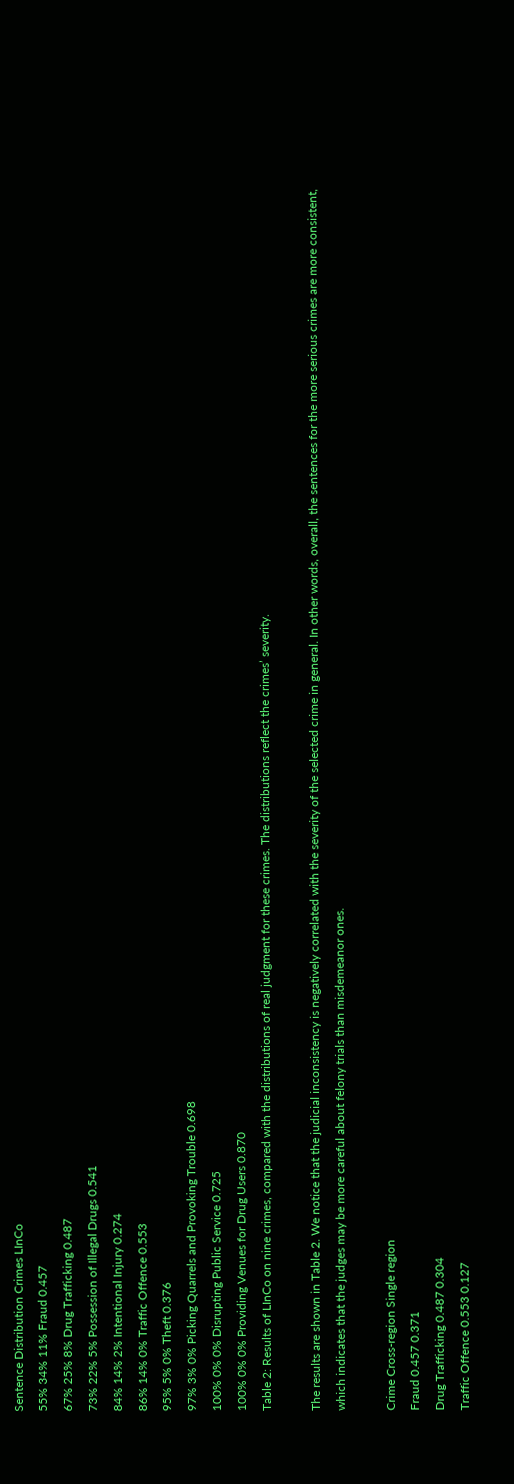Sentence Distribution Crimes LInCo
55% 34% 11% Fraud 0.457
67% 25% 8% Drug Trafficking 0.487
73% 22% 5% Possession of Illegal Drugs 0.541
84% 14% 2% Intentional Injury 0.274
86% 14% 0% Traffic Offence 0.553
95% 5% 0% Theft 0.376
97% 3% 0% Picking Quarrels and Provoking Trouble 0.698
100% 0% 0% Disrupting Public Service 0.725
100% 0% 0% Providing Venues for Drug Users 0.870
Table 2: Results of LInCo on nine crimes, compared with the distributions of real judgment for these crimes. The distributions reflect the crimes’ severity.

The results are shown in Table 2. We notice that the judicial inconsistency is negatively correlated with the severity of the selected crime in general. In other words, overall, the sentences for the more serious crimes are more consistent, which indicates that the judges may be more careful about felony trials than misdemeanor ones.

Crime Cross-region Single region
Fraud 0.457 0.371
Drug Trafficking 0.487 0.304
Traffic Offence 0.553 0.127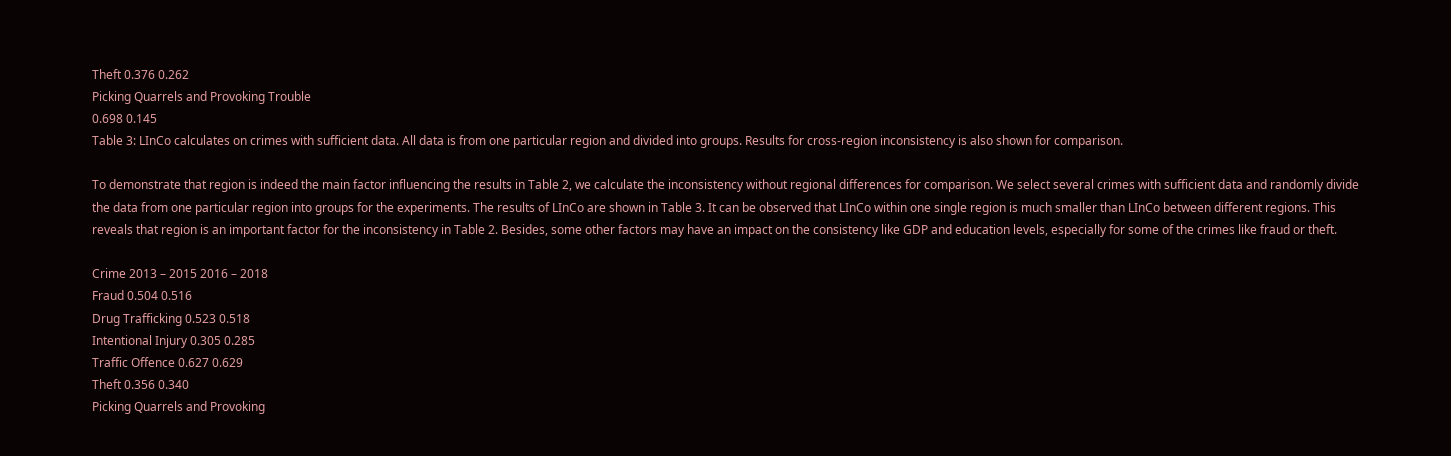Theft 0.376 0.262
Picking Quarrels and Provoking Trouble
0.698 0.145
Table 3: LInCo calculates on crimes with sufficient data. All data is from one particular region and divided into groups. Results for cross-region inconsistency is also shown for comparison.

To demonstrate that region is indeed the main factor influencing the results in Table 2, we calculate the inconsistency without regional differences for comparison. We select several crimes with sufficient data and randomly divide the data from one particular region into groups for the experiments. The results of LInCo are shown in Table 3. It can be observed that LInCo within one single region is much smaller than LInCo between different regions. This reveals that region is an important factor for the inconsistency in Table 2. Besides, some other factors may have an impact on the consistency like GDP and education levels, especially for some of the crimes like fraud or theft.

Crime 2013 – 2015 2016 – 2018
Fraud 0.504 0.516
Drug Trafficking 0.523 0.518
Intentional Injury 0.305 0.285
Traffic Offence 0.627 0.629
Theft 0.356 0.340
Picking Quarrels and Provoking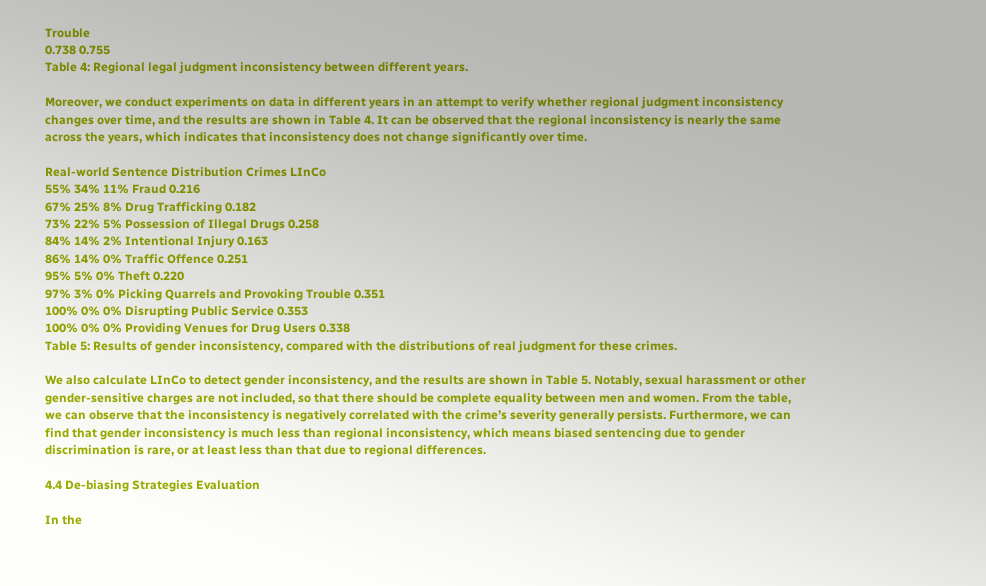Trouble
0.738 0.755
Table 4: Regional legal judgment inconsistency between different years.

Moreover, we conduct experiments on data in different years in an attempt to verify whether regional judgment inconsistency changes over time, and the results are shown in Table 4. It can be observed that the regional inconsistency is nearly the same across the years, which indicates that inconsistency does not change significantly over time.

Real-world Sentence Distribution Crimes LInCo
55% 34% 11% Fraud 0.216
67% 25% 8% Drug Trafficking 0.182
73% 22% 5% Possession of Illegal Drugs 0.258
84% 14% 2% Intentional Injury 0.163
86% 14% 0% Traffic Offence 0.251
95% 5% 0% Theft 0.220
97% 3% 0% Picking Quarrels and Provoking Trouble 0.351
100% 0% 0% Disrupting Public Service 0.353
100% 0% 0% Providing Venues for Drug Users 0.338
Table 5: Results of gender inconsistency, compared with the distributions of real judgment for these crimes.

We also calculate LInCo to detect gender inconsistency, and the results are shown in Table 5. Notably, sexual harassment or other gender-sensitive charges are not included, so that there should be complete equality between men and women. From the table, we can observe that the inconsistency is negatively correlated with the crime’s severity generally persists. Furthermore, we can find that gender inconsistency is much less than regional inconsistency, which means biased sentencing due to gender discrimination is rare, or at least less than that due to regional differences.

4.4 De-biasing Strategies Evaluation

In the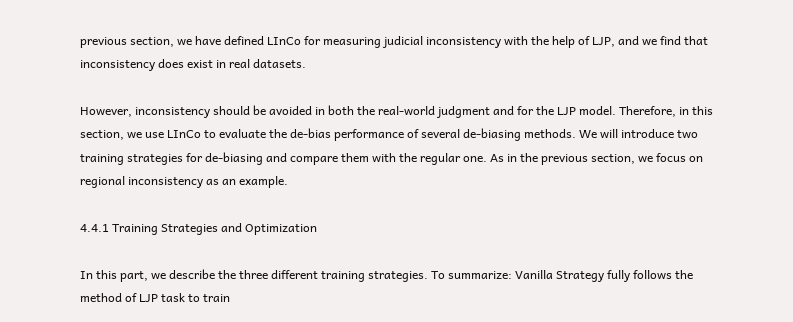previous section, we have defined LInCo for measuring judicial inconsistency with the help of LJP, and we find that inconsistency does exist in real datasets.

However, inconsistency should be avoided in both the real-world judgment and for the LJP model. Therefore, in this section, we use LInCo to evaluate the de-bias performance of several de-biasing methods. We will introduce two training strategies for de-biasing and compare them with the regular one. As in the previous section, we focus on regional inconsistency as an example.

4.4.1 Training Strategies and Optimization

In this part, we describe the three different training strategies. To summarize: Vanilla Strategy fully follows the method of LJP task to train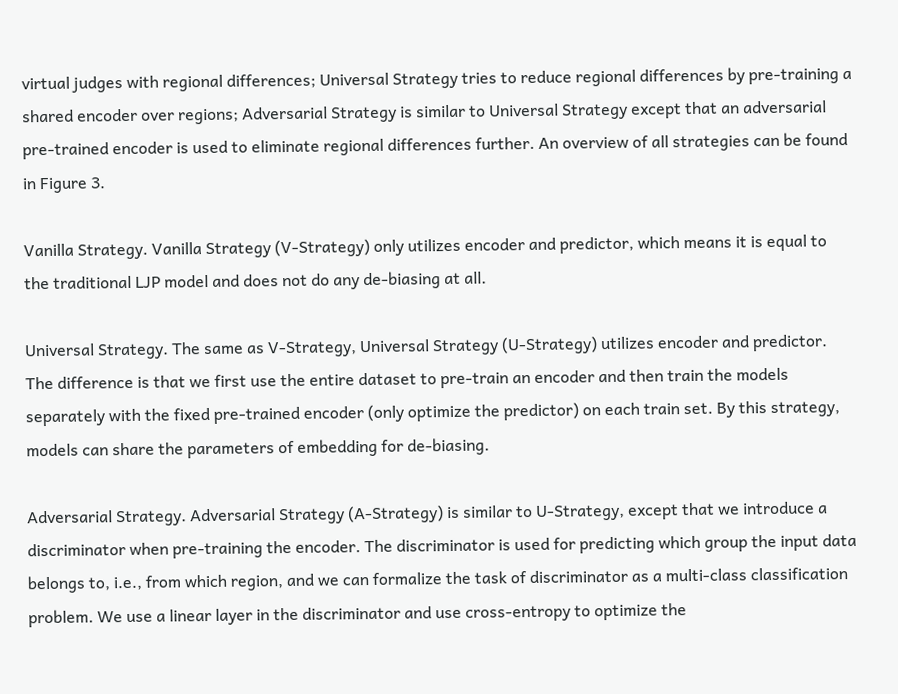virtual judges with regional differences; Universal Strategy tries to reduce regional differences by pre-training a shared encoder over regions; Adversarial Strategy is similar to Universal Strategy except that an adversarial pre-trained encoder is used to eliminate regional differences further. An overview of all strategies can be found in Figure 3.

Vanilla Strategy. Vanilla Strategy (V-Strategy) only utilizes encoder and predictor, which means it is equal to the traditional LJP model and does not do any de-biasing at all.

Universal Strategy. The same as V-Strategy, Universal Strategy (U-Strategy) utilizes encoder and predictor. The difference is that we first use the entire dataset to pre-train an encoder and then train the models separately with the fixed pre-trained encoder (only optimize the predictor) on each train set. By this strategy, models can share the parameters of embedding for de-biasing.

Adversarial Strategy. Adversarial Strategy (A-Strategy) is similar to U-Strategy, except that we introduce a discriminator when pre-training the encoder. The discriminator is used for predicting which group the input data belongs to, i.e., from which region, and we can formalize the task of discriminator as a multi-class classification problem. We use a linear layer in the discriminator and use cross-entropy to optimize the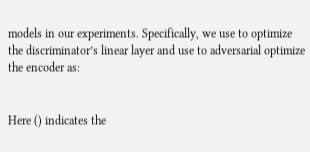models in our experiments. Specifically, we use to optimize the discriminator’s linear layer and use to adversarial optimize the encoder as:


Here () indicates the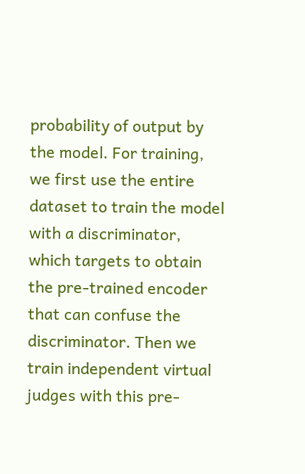probability of output by the model. For training, we first use the entire dataset to train the model with a discriminator, which targets to obtain the pre-trained encoder that can confuse the discriminator. Then we train independent virtual judges with this pre-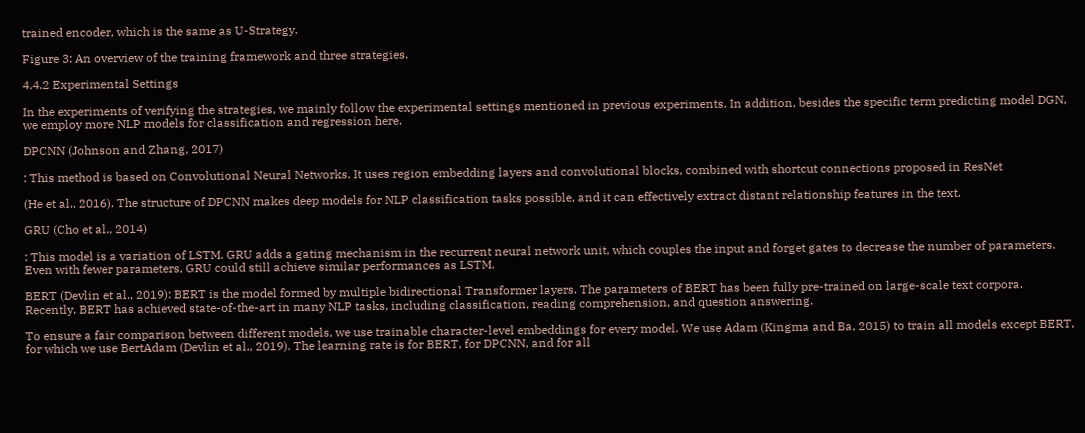trained encoder, which is the same as U-Strategy.

Figure 3: An overview of the training framework and three strategies.

4.4.2 Experimental Settings

In the experiments of verifying the strategies, we mainly follow the experimental settings mentioned in previous experiments. In addition, besides the specific term predicting model DGN, we employ more NLP models for classification and regression here.

DPCNN (Johnson and Zhang, 2017)

: This method is based on Convolutional Neural Networks. It uses region embedding layers and convolutional blocks, combined with shortcut connections proposed in ResNet

(He et al., 2016). The structure of DPCNN makes deep models for NLP classification tasks possible, and it can effectively extract distant relationship features in the text.

GRU (Cho et al., 2014)

: This model is a variation of LSTM. GRU adds a gating mechanism in the recurrent neural network unit, which couples the input and forget gates to decrease the number of parameters. Even with fewer parameters, GRU could still achieve similar performances as LSTM.

BERT (Devlin et al., 2019): BERT is the model formed by multiple bidirectional Transformer layers. The parameters of BERT has been fully pre-trained on large-scale text corpora. Recently, BERT has achieved state-of-the-art in many NLP tasks, including classification, reading comprehension, and question answering.

To ensure a fair comparison between different models, we use trainable character-level embeddings for every model. We use Adam (Kingma and Ba, 2015) to train all models except BERT, for which we use BertAdam (Devlin et al., 2019). The learning rate is for BERT, for DPCNN, and for all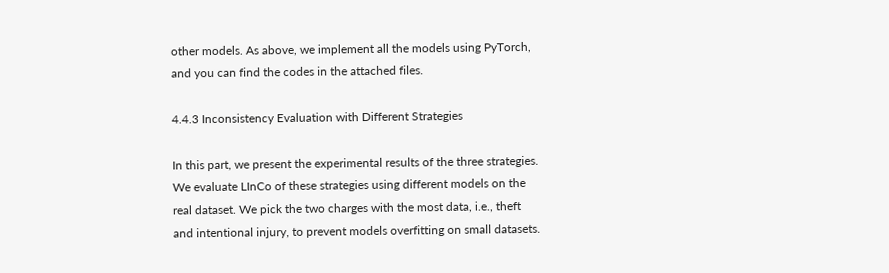other models. As above, we implement all the models using PyTorch, and you can find the codes in the attached files.

4.4.3 Inconsistency Evaluation with Different Strategies

In this part, we present the experimental results of the three strategies. We evaluate LInCo of these strategies using different models on the real dataset. We pick the two charges with the most data, i.e., theft and intentional injury, to prevent models overfitting on small datasets.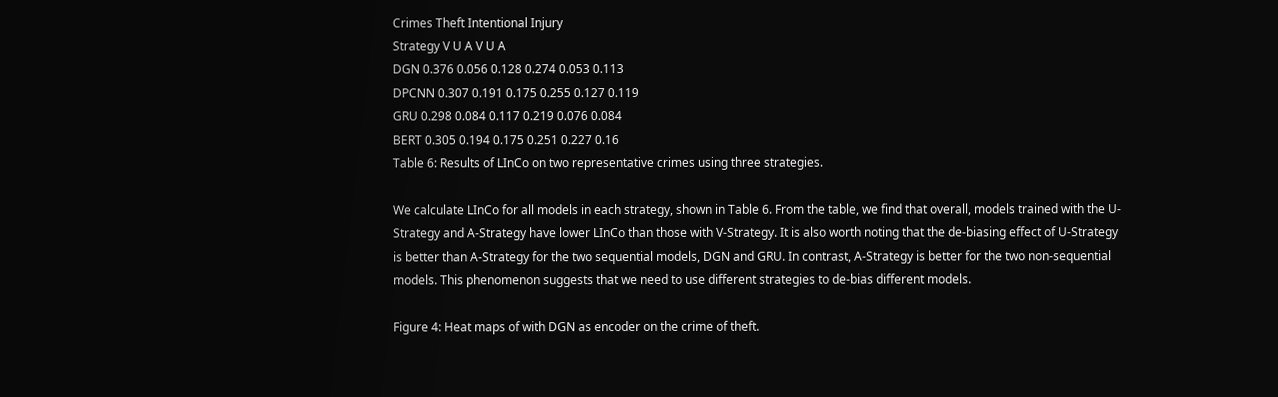Crimes Theft Intentional Injury
Strategy V U A V U A
DGN 0.376 0.056 0.128 0.274 0.053 0.113
DPCNN 0.307 0.191 0.175 0.255 0.127 0.119
GRU 0.298 0.084 0.117 0.219 0.076 0.084
BERT 0.305 0.194 0.175 0.251 0.227 0.16
Table 6: Results of LInCo on two representative crimes using three strategies.

We calculate LInCo for all models in each strategy, shown in Table 6. From the table, we find that overall, models trained with the U-Strategy and A-Strategy have lower LInCo than those with V-Strategy. It is also worth noting that the de-biasing effect of U-Strategy is better than A-Strategy for the two sequential models, DGN and GRU. In contrast, A-Strategy is better for the two non-sequential models. This phenomenon suggests that we need to use different strategies to de-bias different models.

Figure 4: Heat maps of with DGN as encoder on the crime of theft.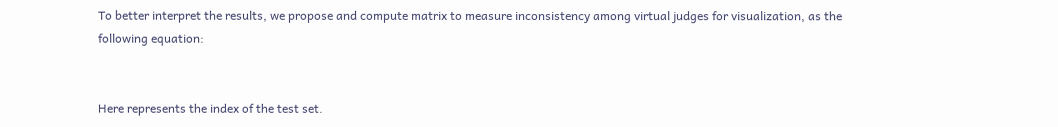To better interpret the results, we propose and compute matrix to measure inconsistency among virtual judges for visualization, as the following equation:


Here represents the index of the test set.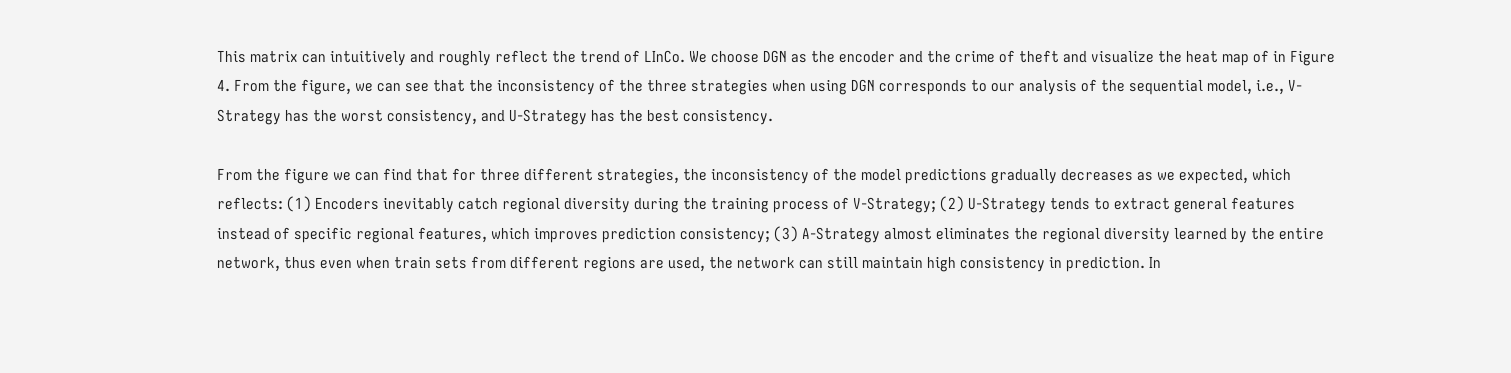This matrix can intuitively and roughly reflect the trend of LInCo. We choose DGN as the encoder and the crime of theft and visualize the heat map of in Figure 4. From the figure, we can see that the inconsistency of the three strategies when using DGN corresponds to our analysis of the sequential model, i.e., V-Strategy has the worst consistency, and U-Strategy has the best consistency.

From the figure we can find that for three different strategies, the inconsistency of the model predictions gradually decreases as we expected, which reflects: (1) Encoders inevitably catch regional diversity during the training process of V-Strategy; (2) U-Strategy tends to extract general features instead of specific regional features, which improves prediction consistency; (3) A-Strategy almost eliminates the regional diversity learned by the entire network, thus even when train sets from different regions are used, the network can still maintain high consistency in prediction. In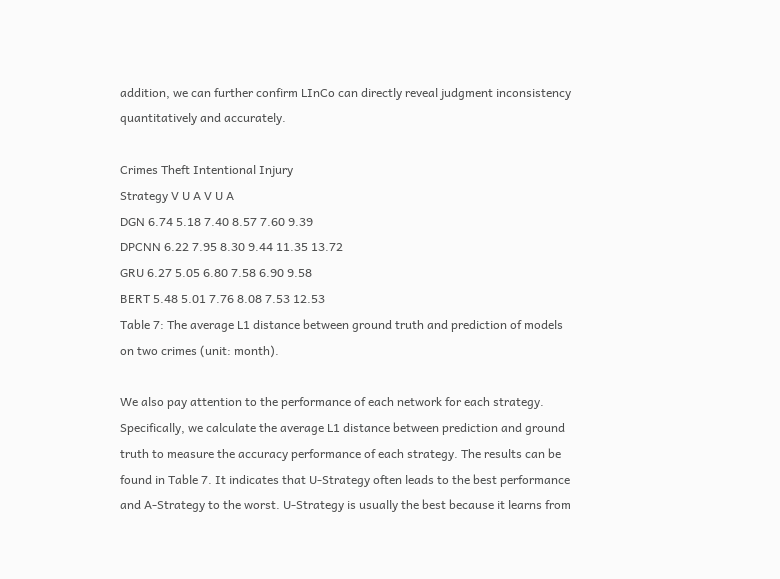addition, we can further confirm LInCo can directly reveal judgment inconsistency quantitatively and accurately.

Crimes Theft Intentional Injury
Strategy V U A V U A
DGN 6.74 5.18 7.40 8.57 7.60 9.39
DPCNN 6.22 7.95 8.30 9.44 11.35 13.72
GRU 6.27 5.05 6.80 7.58 6.90 9.58
BERT 5.48 5.01 7.76 8.08 7.53 12.53
Table 7: The average L1 distance between ground truth and prediction of models on two crimes (unit: month).

We also pay attention to the performance of each network for each strategy. Specifically, we calculate the average L1 distance between prediction and ground truth to measure the accuracy performance of each strategy. The results can be found in Table 7. It indicates that U-Strategy often leads to the best performance and A-Strategy to the worst. U-Strategy is usually the best because it learns from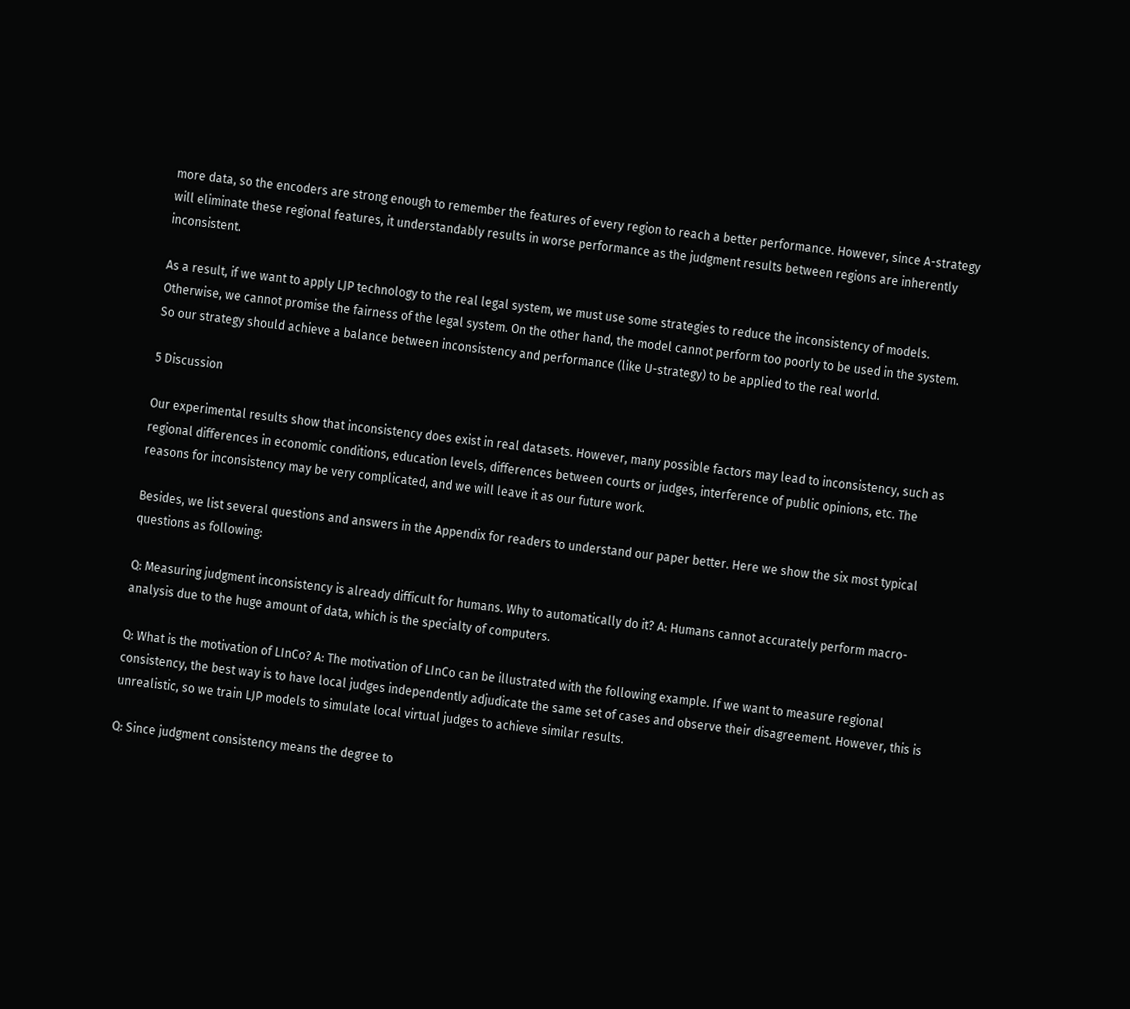more data, so the encoders are strong enough to remember the features of every region to reach a better performance. However, since A-strategy will eliminate these regional features, it understandably results in worse performance as the judgment results between regions are inherently inconsistent.

As a result, if we want to apply LJP technology to the real legal system, we must use some strategies to reduce the inconsistency of models. Otherwise, we cannot promise the fairness of the legal system. On the other hand, the model cannot perform too poorly to be used in the system. So our strategy should achieve a balance between inconsistency and performance (like U-strategy) to be applied to the real world.

5 Discussion

Our experimental results show that inconsistency does exist in real datasets. However, many possible factors may lead to inconsistency, such as regional differences in economic conditions, education levels, differences between courts or judges, interference of public opinions, etc. The reasons for inconsistency may be very complicated, and we will leave it as our future work.

Besides, we list several questions and answers in the Appendix for readers to understand our paper better. Here we show the six most typical questions as following:

Q: Measuring judgment inconsistency is already difficult for humans. Why to automatically do it? A: Humans cannot accurately perform macro-analysis due to the huge amount of data, which is the specialty of computers.

Q: What is the motivation of LInCo? A: The motivation of LInCo can be illustrated with the following example. If we want to measure regional consistency, the best way is to have local judges independently adjudicate the same set of cases and observe their disagreement. However, this is unrealistic, so we train LJP models to simulate local virtual judges to achieve similar results.

Q: Since judgment consistency means the degree to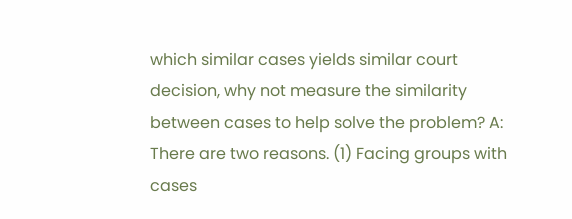which similar cases yields similar court decision, why not measure the similarity between cases to help solve the problem? A: There are two reasons. (1) Facing groups with cases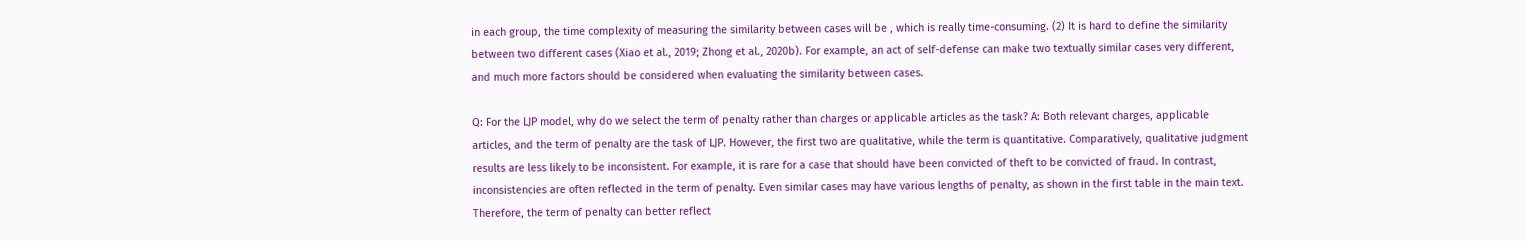in each group, the time complexity of measuring the similarity between cases will be , which is really time-consuming. (2) It is hard to define the similarity between two different cases (Xiao et al., 2019; Zhong et al., 2020b). For example, an act of self-defense can make two textually similar cases very different, and much more factors should be considered when evaluating the similarity between cases.

Q: For the LJP model, why do we select the term of penalty rather than charges or applicable articles as the task? A: Both relevant charges, applicable articles, and the term of penalty are the task of LJP. However, the first two are qualitative, while the term is quantitative. Comparatively, qualitative judgment results are less likely to be inconsistent. For example, it is rare for a case that should have been convicted of theft to be convicted of fraud. In contrast, inconsistencies are often reflected in the term of penalty. Even similar cases may have various lengths of penalty, as shown in the first table in the main text. Therefore, the term of penalty can better reflect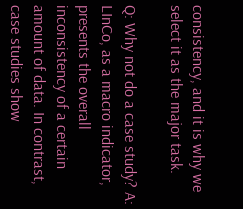consistency, and it is why we select it as the major task.

Q: Why not do a case study? A: LInCo, as a macro indicator, presents the overall inconsistency of a certain amount of data. In contrast, case studies show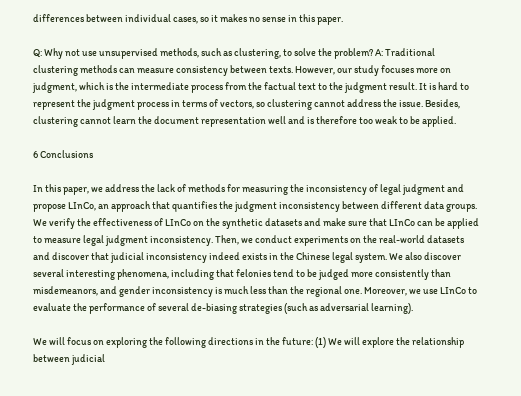differences between individual cases, so it makes no sense in this paper.

Q: Why not use unsupervised methods, such as clustering, to solve the problem? A: Traditional clustering methods can measure consistency between texts. However, our study focuses more on judgment, which is the intermediate process from the factual text to the judgment result. It is hard to represent the judgment process in terms of vectors, so clustering cannot address the issue. Besides, clustering cannot learn the document representation well and is therefore too weak to be applied.

6 Conclusions

In this paper, we address the lack of methods for measuring the inconsistency of legal judgment and propose LInCo, an approach that quantifies the judgment inconsistency between different data groups. We verify the effectiveness of LInCo on the synthetic datasets and make sure that LInCo can be applied to measure legal judgment inconsistency. Then, we conduct experiments on the real-world datasets and discover that judicial inconsistency indeed exists in the Chinese legal system. We also discover several interesting phenomena, including that felonies tend to be judged more consistently than misdemeanors, and gender inconsistency is much less than the regional one. Moreover, we use LInCo to evaluate the performance of several de-biasing strategies (such as adversarial learning).

We will focus on exploring the following directions in the future: (1) We will explore the relationship between judicial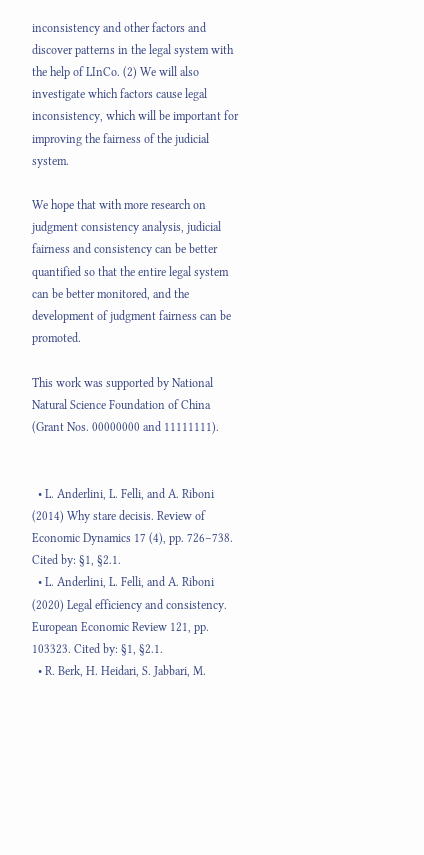inconsistency and other factors and discover patterns in the legal system with the help of LInCo. (2) We will also investigate which factors cause legal inconsistency, which will be important for improving the fairness of the judicial system.

We hope that with more research on judgment consistency analysis, judicial fairness and consistency can be better quantified so that the entire legal system can be better monitored, and the development of judgment fairness can be promoted.

This work was supported by National Natural Science Foundation of China (Grant Nos. 00000000 and 11111111).


  • L. Anderlini, L. Felli, and A. Riboni (2014) Why stare decisis. Review of Economic Dynamics 17 (4), pp. 726–738. Cited by: §1, §2.1.
  • L. Anderlini, L. Felli, and A. Riboni (2020) Legal efficiency and consistency. European Economic Review 121, pp. 103323. Cited by: §1, §2.1.
  • R. Berk, H. Heidari, S. Jabbari, M.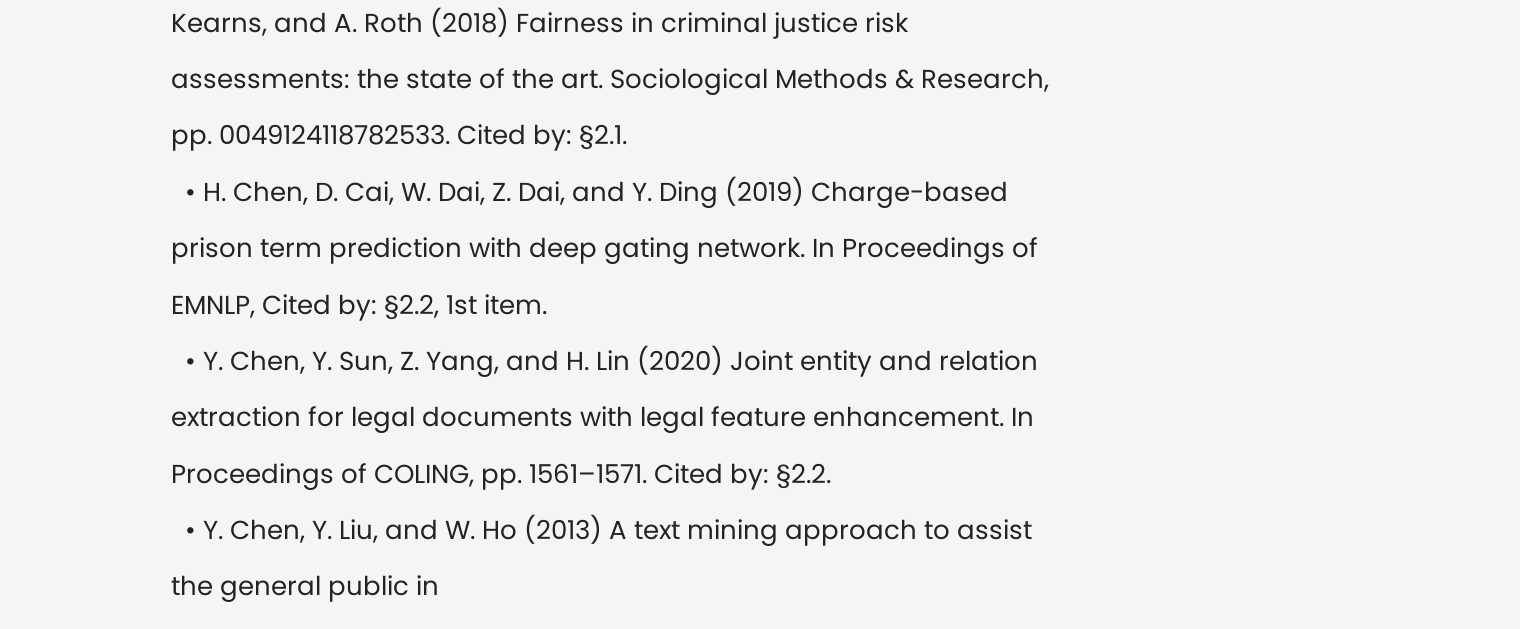Kearns, and A. Roth (2018) Fairness in criminal justice risk assessments: the state of the art. Sociological Methods & Research, pp. 0049124118782533. Cited by: §2.1.
  • H. Chen, D. Cai, W. Dai, Z. Dai, and Y. Ding (2019) Charge-based prison term prediction with deep gating network. In Proceedings of EMNLP, Cited by: §2.2, 1st item.
  • Y. Chen, Y. Sun, Z. Yang, and H. Lin (2020) Joint entity and relation extraction for legal documents with legal feature enhancement. In Proceedings of COLING, pp. 1561–1571. Cited by: §2.2.
  • Y. Chen, Y. Liu, and W. Ho (2013) A text mining approach to assist the general public in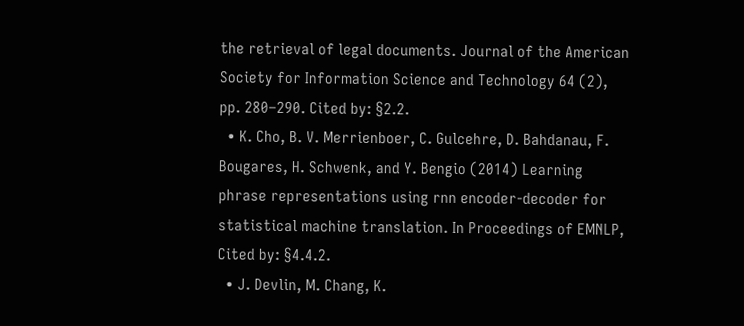the retrieval of legal documents. Journal of the American Society for Information Science and Technology 64 (2), pp. 280–290. Cited by: §2.2.
  • K. Cho, B. V. Merrienboer, C. Gulcehre, D. Bahdanau, F. Bougares, H. Schwenk, and Y. Bengio (2014) Learning phrase representations using rnn encoder-decoder for statistical machine translation. In Proceedings of EMNLP, Cited by: §4.4.2.
  • J. Devlin, M. Chang, K.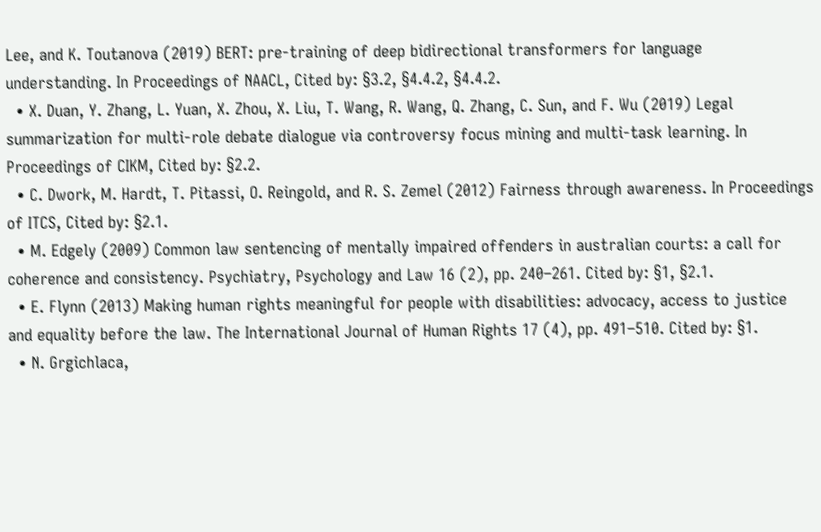Lee, and K. Toutanova (2019) BERT: pre-training of deep bidirectional transformers for language understanding. In Proceedings of NAACL, Cited by: §3.2, §4.4.2, §4.4.2.
  • X. Duan, Y. Zhang, L. Yuan, X. Zhou, X. Liu, T. Wang, R. Wang, Q. Zhang, C. Sun, and F. Wu (2019) Legal summarization for multi-role debate dialogue via controversy focus mining and multi-task learning. In Proceedings of CIKM, Cited by: §2.2.
  • C. Dwork, M. Hardt, T. Pitassi, O. Reingold, and R. S. Zemel (2012) Fairness through awareness. In Proceedings of ITCS, Cited by: §2.1.
  • M. Edgely (2009) Common law sentencing of mentally impaired offenders in australian courts: a call for coherence and consistency. Psychiatry, Psychology and Law 16 (2), pp. 240–261. Cited by: §1, §2.1.
  • E. Flynn (2013) Making human rights meaningful for people with disabilities: advocacy, access to justice and equality before the law. The International Journal of Human Rights 17 (4), pp. 491–510. Cited by: §1.
  • N. Grgichlaca,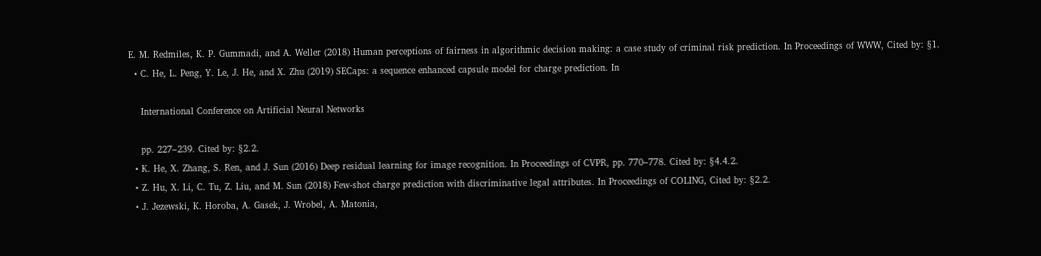E. M. Redmiles, K. P. Gummadi, and A. Weller (2018) Human perceptions of fairness in algorithmic decision making: a case study of criminal risk prediction. In Proceedings of WWW, Cited by: §1.
  • C. He, L. Peng, Y. Le, J. He, and X. Zhu (2019) SECaps: a sequence enhanced capsule model for charge prediction. In

    International Conference on Artificial Neural Networks

    pp. 227–239. Cited by: §2.2.
  • K. He, X. Zhang, S. Ren, and J. Sun (2016) Deep residual learning for image recognition. In Proceedings of CVPR, pp. 770–778. Cited by: §4.4.2.
  • Z. Hu, X. Li, C. Tu, Z. Liu, and M. Sun (2018) Few-shot charge prediction with discriminative legal attributes. In Proceedings of COLING, Cited by: §2.2.
  • J. Jezewski, K. Horoba, A. Gasek, J. Wrobel, A. Matonia,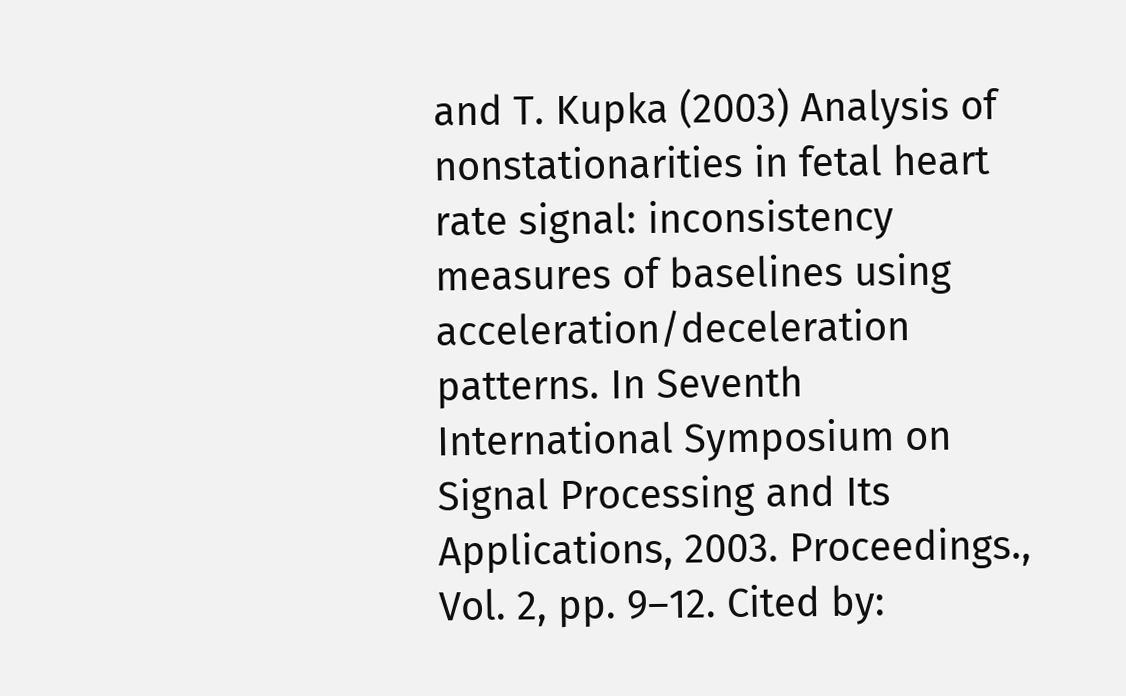and T. Kupka (2003) Analysis of nonstationarities in fetal heart rate signal: inconsistency measures of baselines using acceleration/deceleration patterns. In Seventh International Symposium on Signal Processing and Its Applications, 2003. Proceedings., Vol. 2, pp. 9–12. Cited by: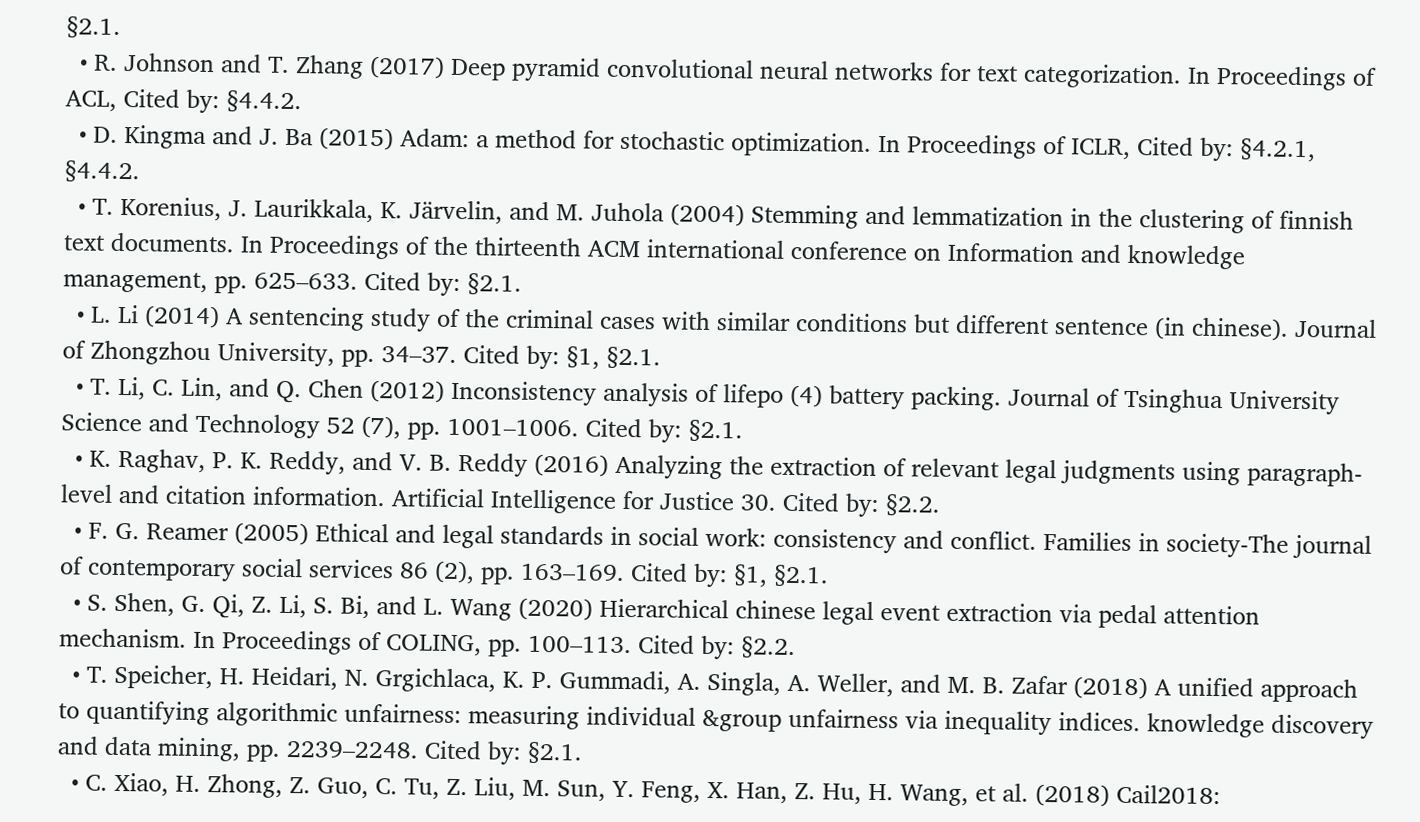§2.1.
  • R. Johnson and T. Zhang (2017) Deep pyramid convolutional neural networks for text categorization. In Proceedings of ACL, Cited by: §4.4.2.
  • D. Kingma and J. Ba (2015) Adam: a method for stochastic optimization. In Proceedings of ICLR, Cited by: §4.2.1, §4.4.2.
  • T. Korenius, J. Laurikkala, K. Järvelin, and M. Juhola (2004) Stemming and lemmatization in the clustering of finnish text documents. In Proceedings of the thirteenth ACM international conference on Information and knowledge management, pp. 625–633. Cited by: §2.1.
  • L. Li (2014) A sentencing study of the criminal cases with similar conditions but different sentence (in chinese). Journal of Zhongzhou University, pp. 34–37. Cited by: §1, §2.1.
  • T. Li, C. Lin, and Q. Chen (2012) Inconsistency analysis of lifepo (4) battery packing. Journal of Tsinghua University Science and Technology 52 (7), pp. 1001–1006. Cited by: §2.1.
  • K. Raghav, P. K. Reddy, and V. B. Reddy (2016) Analyzing the extraction of relevant legal judgments using paragraph-level and citation information. Artificial Intelligence for Justice 30. Cited by: §2.2.
  • F. G. Reamer (2005) Ethical and legal standards in social work: consistency and conflict. Families in society-The journal of contemporary social services 86 (2), pp. 163–169. Cited by: §1, §2.1.
  • S. Shen, G. Qi, Z. Li, S. Bi, and L. Wang (2020) Hierarchical chinese legal event extraction via pedal attention mechanism. In Proceedings of COLING, pp. 100–113. Cited by: §2.2.
  • T. Speicher, H. Heidari, N. Grgichlaca, K. P. Gummadi, A. Singla, A. Weller, and M. B. Zafar (2018) A unified approach to quantifying algorithmic unfairness: measuring individual &group unfairness via inequality indices. knowledge discovery and data mining, pp. 2239–2248. Cited by: §2.1.
  • C. Xiao, H. Zhong, Z. Guo, C. Tu, Z. Liu, M. Sun, Y. Feng, X. Han, Z. Hu, H. Wang, et al. (2018) Cail2018: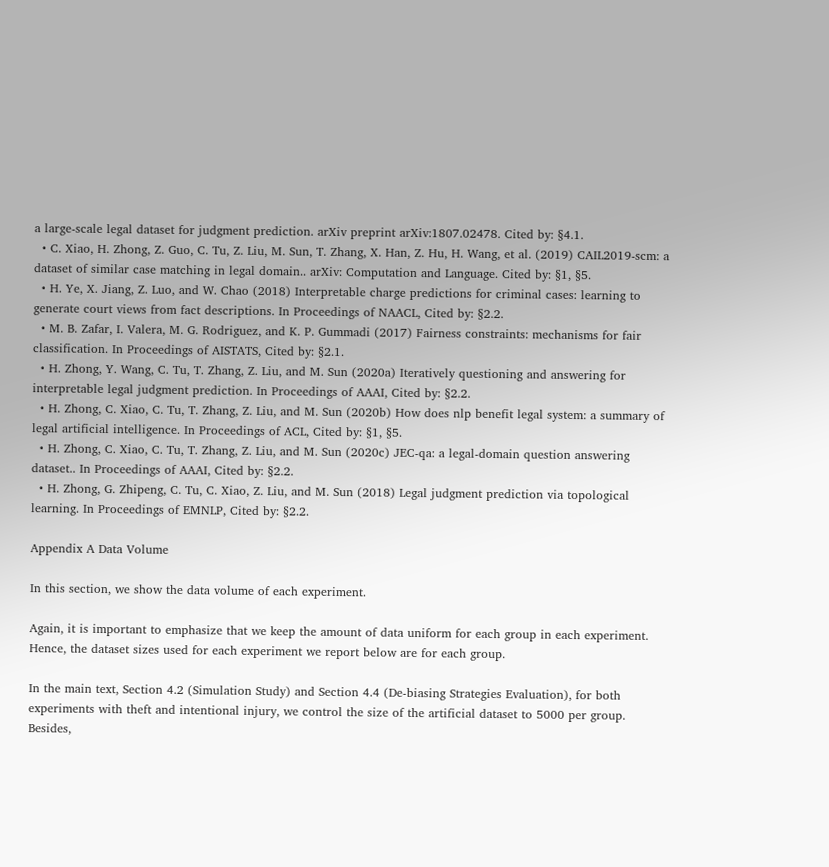a large-scale legal dataset for judgment prediction. arXiv preprint arXiv:1807.02478. Cited by: §4.1.
  • C. Xiao, H. Zhong, Z. Guo, C. Tu, Z. Liu, M. Sun, T. Zhang, X. Han, Z. Hu, H. Wang, et al. (2019) CAIL2019-scm: a dataset of similar case matching in legal domain.. arXiv: Computation and Language. Cited by: §1, §5.
  • H. Ye, X. Jiang, Z. Luo, and W. Chao (2018) Interpretable charge predictions for criminal cases: learning to generate court views from fact descriptions. In Proceedings of NAACL, Cited by: §2.2.
  • M. B. Zafar, I. Valera, M. G. Rodriguez, and K. P. Gummadi (2017) Fairness constraints: mechanisms for fair classification. In Proceedings of AISTATS, Cited by: §2.1.
  • H. Zhong, Y. Wang, C. Tu, T. Zhang, Z. Liu, and M. Sun (2020a) Iteratively questioning and answering for interpretable legal judgment prediction. In Proceedings of AAAI, Cited by: §2.2.
  • H. Zhong, C. Xiao, C. Tu, T. Zhang, Z. Liu, and M. Sun (2020b) How does nlp benefit legal system: a summary of legal artificial intelligence. In Proceedings of ACL, Cited by: §1, §5.
  • H. Zhong, C. Xiao, C. Tu, T. Zhang, Z. Liu, and M. Sun (2020c) JEC-qa: a legal-domain question answering dataset.. In Proceedings of AAAI, Cited by: §2.2.
  • H. Zhong, G. Zhipeng, C. Tu, C. Xiao, Z. Liu, and M. Sun (2018) Legal judgment prediction via topological learning. In Proceedings of EMNLP, Cited by: §2.2.

Appendix A Data Volume

In this section, we show the data volume of each experiment.

Again, it is important to emphasize that we keep the amount of data uniform for each group in each experiment. Hence, the dataset sizes used for each experiment we report below are for each group.

In the main text, Section 4.2 (Simulation Study) and Section 4.4 (De-biasing Strategies Evaluation), for both experiments with theft and intentional injury, we control the size of the artificial dataset to 5000 per group. Besides,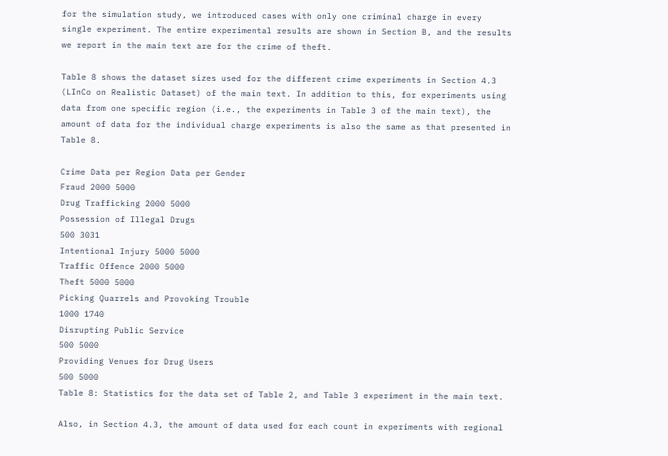for the simulation study, we introduced cases with only one criminal charge in every single experiment. The entire experimental results are shown in Section B, and the results we report in the main text are for the crime of theft.

Table 8 shows the dataset sizes used for the different crime experiments in Section 4.3 (LInCo on Realistic Dataset) of the main text. In addition to this, for experiments using data from one specific region (i.e., the experiments in Table 3 of the main text), the amount of data for the individual charge experiments is also the same as that presented in Table 8.

Crime Data per Region Data per Gender
Fraud 2000 5000
Drug Trafficking 2000 5000
Possession of Illegal Drugs
500 3031
Intentional Injury 5000 5000
Traffic Offence 2000 5000
Theft 5000 5000
Picking Quarrels and Provoking Trouble
1000 1740
Disrupting Public Service
500 5000
Providing Venues for Drug Users
500 5000
Table 8: Statistics for the data set of Table 2, and Table 3 experiment in the main text.

Also, in Section 4.3, the amount of data used for each count in experiments with regional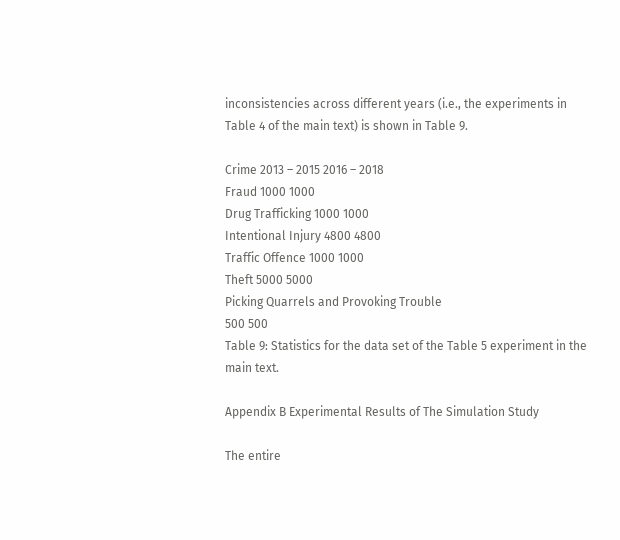inconsistencies across different years (i.e., the experiments in Table 4 of the main text) is shown in Table 9.

Crime 2013 – 2015 2016 – 2018
Fraud 1000 1000
Drug Trafficking 1000 1000
Intentional Injury 4800 4800
Traffic Offence 1000 1000
Theft 5000 5000
Picking Quarrels and Provoking Trouble
500 500
Table 9: Statistics for the data set of the Table 5 experiment in the main text.

Appendix B Experimental Results of The Simulation Study

The entire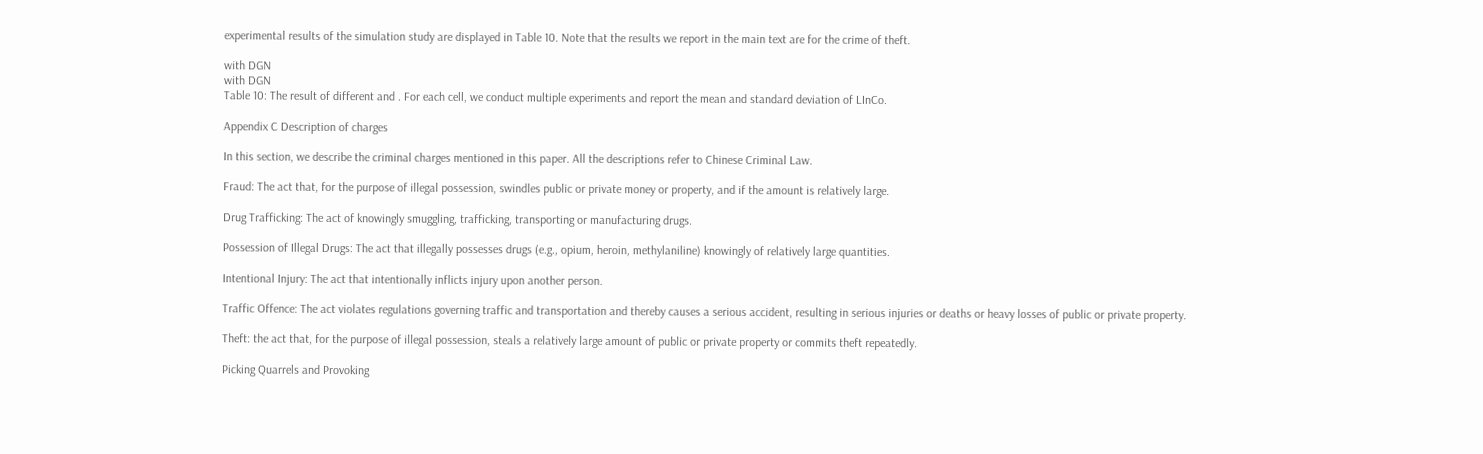experimental results of the simulation study are displayed in Table 10. Note that the results we report in the main text are for the crime of theft.

with DGN
with DGN
Table 10: The result of different and . For each cell, we conduct multiple experiments and report the mean and standard deviation of LInCo.

Appendix C Description of charges

In this section, we describe the criminal charges mentioned in this paper. All the descriptions refer to Chinese Criminal Law.

Fraud: The act that, for the purpose of illegal possession, swindles public or private money or property, and if the amount is relatively large.

Drug Trafficking: The act of knowingly smuggling, trafficking, transporting or manufacturing drugs.

Possession of Illegal Drugs: The act that illegally possesses drugs (e.g., opium, heroin, methylaniline) knowingly of relatively large quantities.

Intentional Injury: The act that intentionally inflicts injury upon another person.

Traffic Offence: The act violates regulations governing traffic and transportation and thereby causes a serious accident, resulting in serious injuries or deaths or heavy losses of public or private property.

Theft: the act that, for the purpose of illegal possession, steals a relatively large amount of public or private property or commits theft repeatedly.

Picking Quarrels and Provoking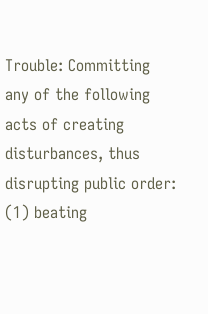Trouble: Committing any of the following acts of creating disturbances, thus disrupting public order: (1) beating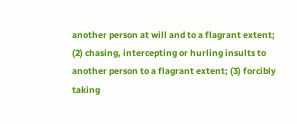another person at will and to a flagrant extent; (2) chasing, intercepting or hurling insults to another person to a flagrant extent; (3) forcibly taking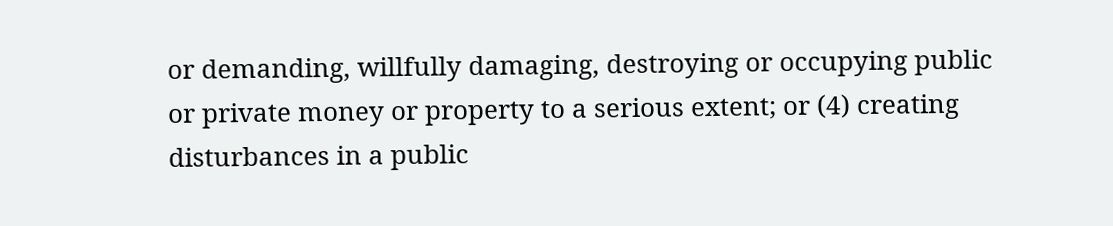or demanding, willfully damaging, destroying or occupying public or private money or property to a serious extent; or (4) creating disturbances in a public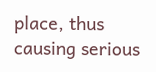place, thus causing serious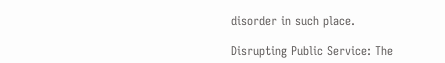disorder in such place.

Disrupting Public Service: The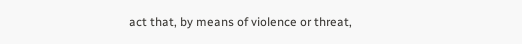act that, by means of violence or threat,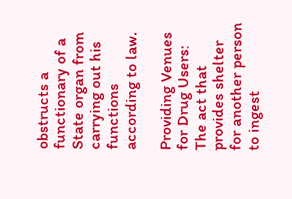obstructs a functionary of a State organ from carrying out his functions according to law.

Providing Venues for Drug Users: The act that provides shelter for another person to ingest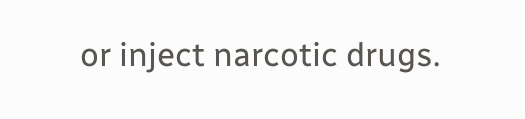or inject narcotic drugs.